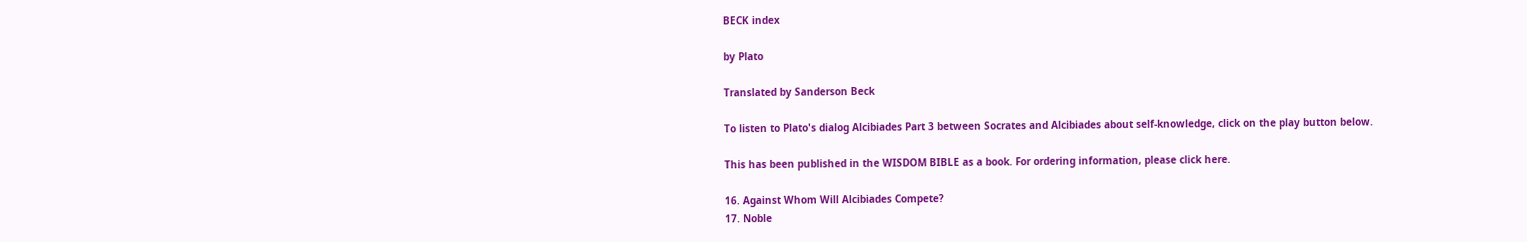BECK index

by Plato

Translated by Sanderson Beck

To listen to Plato's dialog Alcibiades Part 3 between Socrates and Alcibiades about self-knowledge, click on the play button below.

This has been published in the WISDOM BIBLE as a book. For ordering information, please click here.

16. Against Whom Will Alcibiades Compete?
17. Noble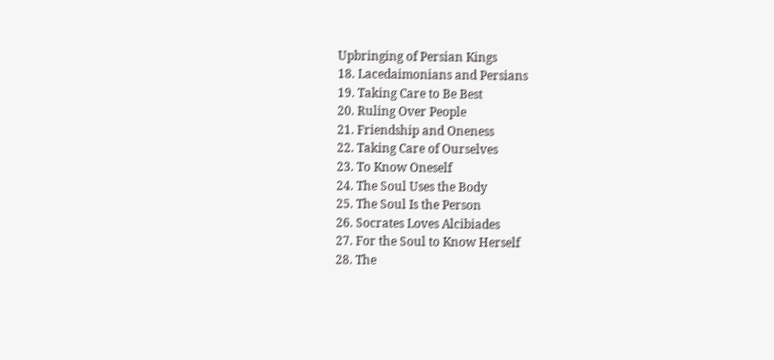Upbringing of Persian Kings
18. Lacedaimonians and Persians
19. Taking Care to Be Best
20. Ruling Over People
21. Friendship and Oneness
22. Taking Care of Ourselves
23. To Know Oneself
24. The Soul Uses the Body
25. The Soul Is the Person
26. Socrates Loves Alcibiades
27. For the Soul to Know Herself
28. The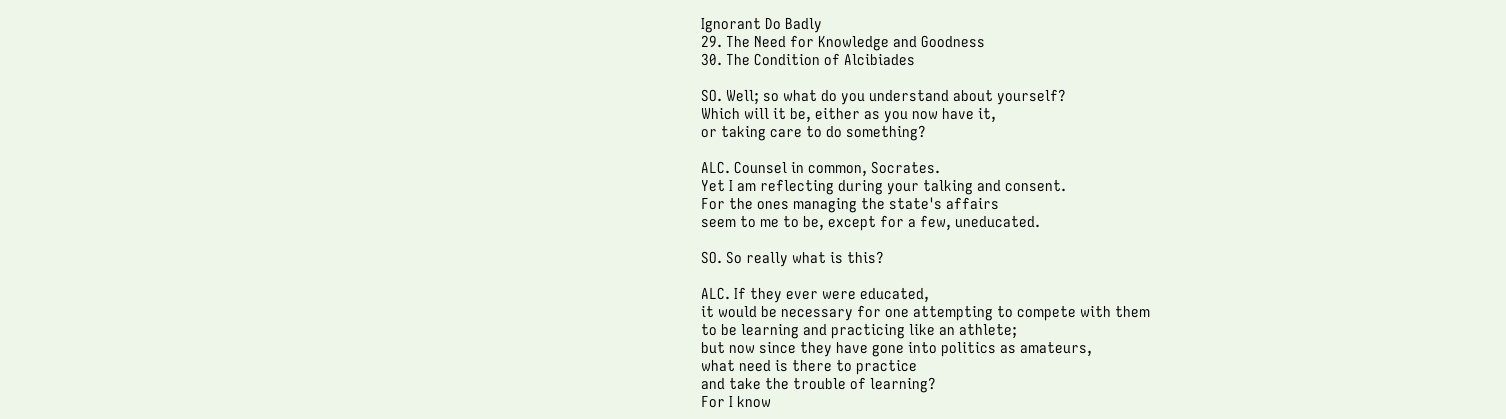Ignorant Do Badly
29. The Need for Knowledge and Goodness
30. The Condition of Alcibiades

SO. Well; so what do you understand about yourself?
Which will it be, either as you now have it,
or taking care to do something?

ALC. Counsel in common, Socrates.
Yet I am reflecting during your talking and consent.
For the ones managing the state's affairs
seem to me to be, except for a few, uneducated.

SO. So really what is this?

ALC. If they ever were educated,
it would be necessary for one attempting to compete with them
to be learning and practicing like an athlete;
but now since they have gone into politics as amateurs,
what need is there to practice
and take the trouble of learning?
For I know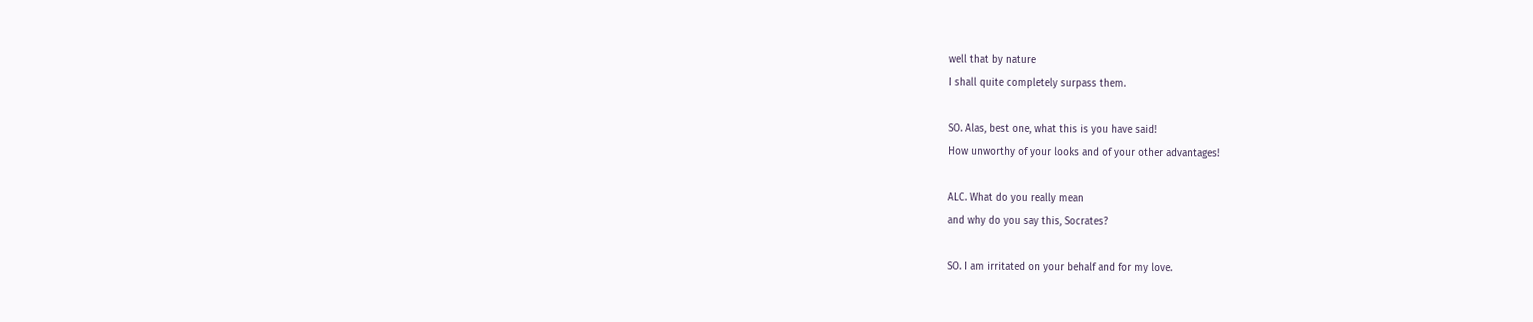well that by nature
I shall quite completely surpass them.

SO. Alas, best one, what this is you have said!
How unworthy of your looks and of your other advantages!

ALC. What do you really mean
and why do you say this, Socrates?

SO. I am irritated on your behalf and for my love.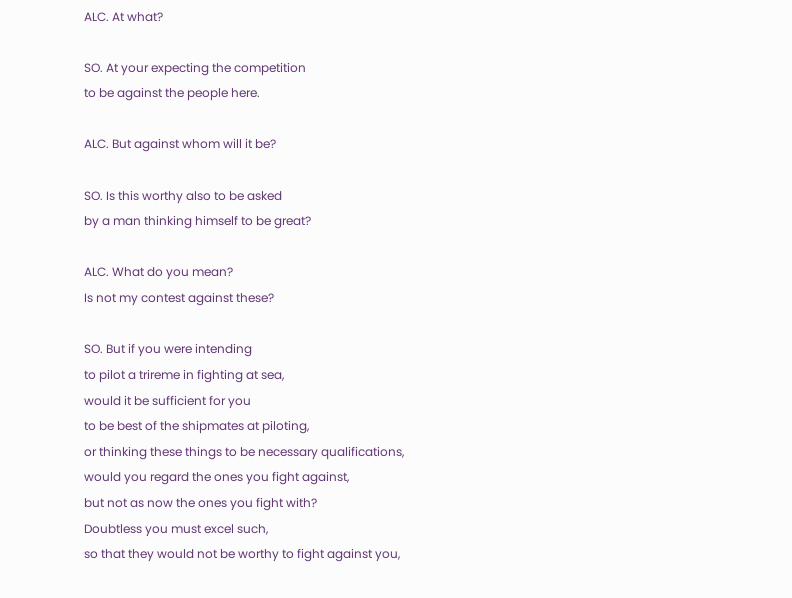ALC. At what?

SO. At your expecting the competition
to be against the people here.

ALC. But against whom will it be?

SO. Is this worthy also to be asked
by a man thinking himself to be great?

ALC. What do you mean?
Is not my contest against these?

SO. But if you were intending
to pilot a trireme in fighting at sea,
would it be sufficient for you
to be best of the shipmates at piloting,
or thinking these things to be necessary qualifications,
would you regard the ones you fight against,
but not as now the ones you fight with?
Doubtless you must excel such,
so that they would not be worthy to fight against you,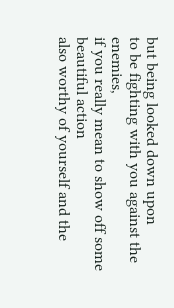but being looked down upon
to be fighting with you against the enemies,
if you really mean to show off some beautiful action
also worthy of yourself and the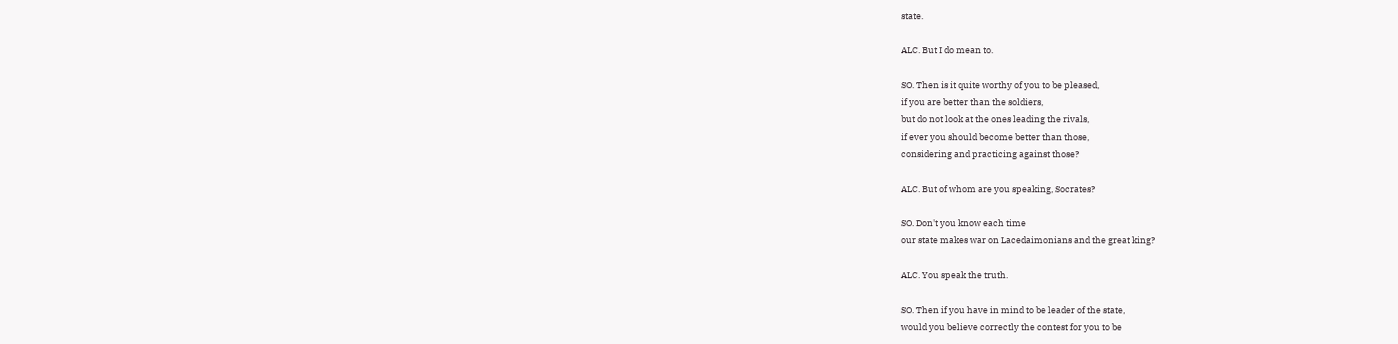state.

ALC. But I do mean to.

SO. Then is it quite worthy of you to be pleased,
if you are better than the soldiers,
but do not look at the ones leading the rivals,
if ever you should become better than those,
considering and practicing against those?

ALC. But of whom are you speaking, Socrates?

SO. Don't you know each time
our state makes war on Lacedaimonians and the great king?

ALC. You speak the truth.

SO. Then if you have in mind to be leader of the state,
would you believe correctly the contest for you to be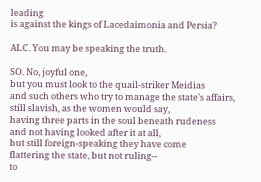leading
is against the kings of Lacedaimonia and Persia?

ALC. You may be speaking the truth.

SO. No, joyful one,
but you must look to the quail-striker Meidias
and such others who try to manage the state's affairs,
still slavish, as the women would say,
having three parts in the soul beneath rudeness
and not having looked after it at all,
but still foreign-speaking they have come
flattering the state, but not ruling--
to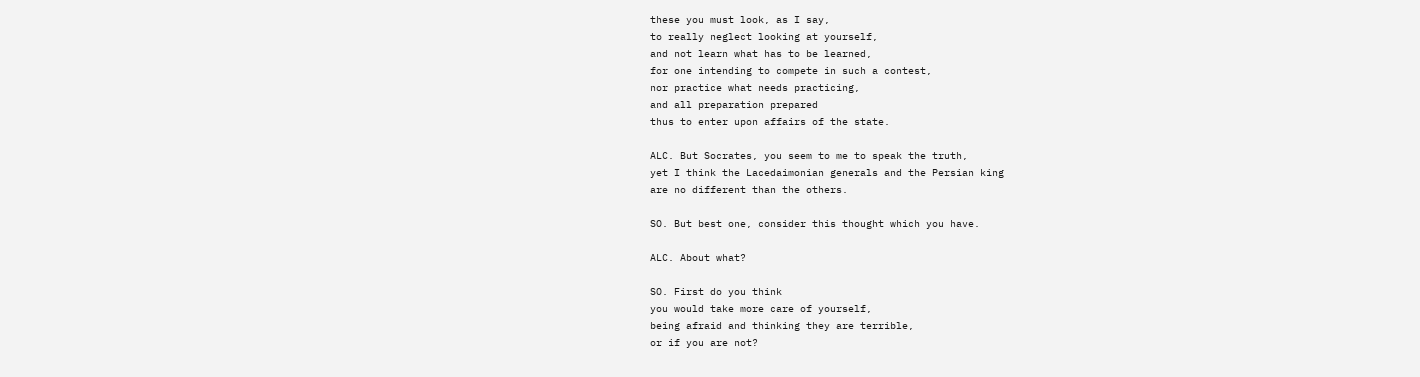these you must look, as I say,
to really neglect looking at yourself,
and not learn what has to be learned,
for one intending to compete in such a contest,
nor practice what needs practicing,
and all preparation prepared
thus to enter upon affairs of the state.

ALC. But Socrates, you seem to me to speak the truth,
yet I think the Lacedaimonian generals and the Persian king
are no different than the others.

SO. But best one, consider this thought which you have.

ALC. About what?

SO. First do you think
you would take more care of yourself,
being afraid and thinking they are terrible,
or if you are not?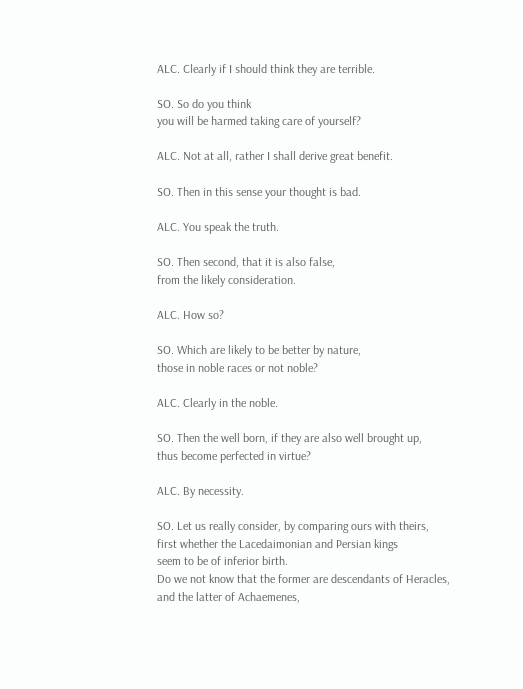ALC. Clearly if I should think they are terrible.

SO. So do you think
you will be harmed taking care of yourself?

ALC. Not at all, rather I shall derive great benefit.

SO. Then in this sense your thought is bad.

ALC. You speak the truth.

SO. Then second, that it is also false,
from the likely consideration.

ALC. How so?

SO. Which are likely to be better by nature,
those in noble races or not noble?

ALC. Clearly in the noble.

SO. Then the well born, if they are also well brought up,
thus become perfected in virtue?

ALC. By necessity.

SO. Let us really consider, by comparing ours with theirs,
first whether the Lacedaimonian and Persian kings
seem to be of inferior birth.
Do we not know that the former are descendants of Heracles,
and the latter of Achaemenes,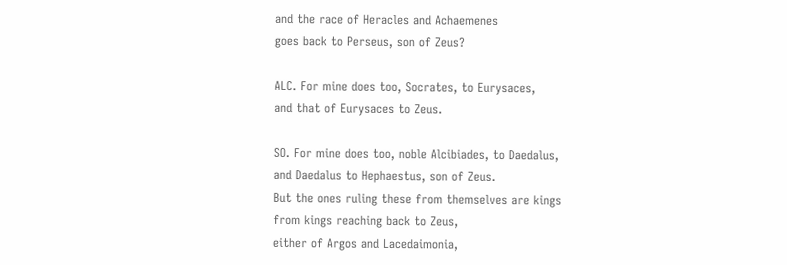and the race of Heracles and Achaemenes
goes back to Perseus, son of Zeus?

ALC. For mine does too, Socrates, to Eurysaces,
and that of Eurysaces to Zeus.

SO. For mine does too, noble Alcibiades, to Daedalus,
and Daedalus to Hephaestus, son of Zeus.
But the ones ruling these from themselves are kings
from kings reaching back to Zeus,
either of Argos and Lacedaimonia,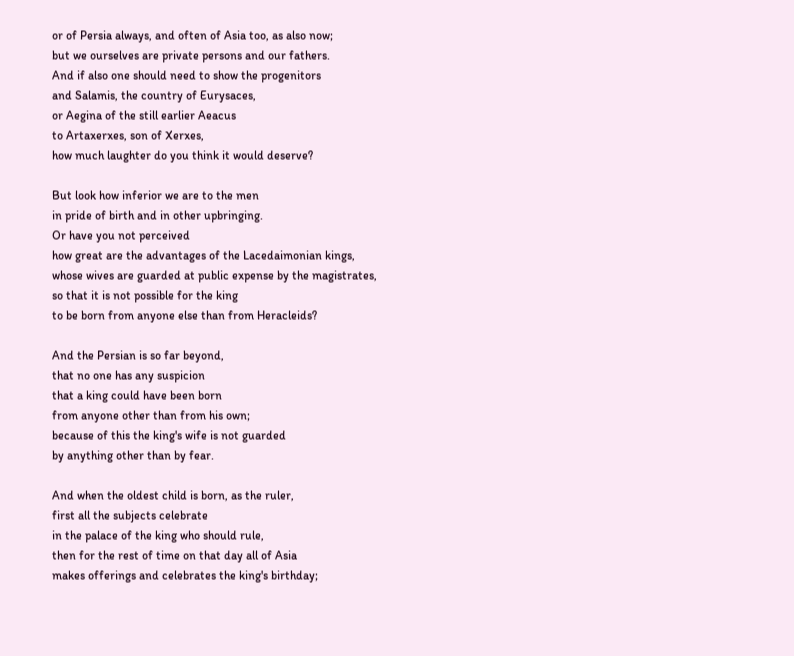or of Persia always, and often of Asia too, as also now;
but we ourselves are private persons and our fathers.
And if also one should need to show the progenitors
and Salamis, the country of Eurysaces,
or Aegina of the still earlier Aeacus
to Artaxerxes, son of Xerxes,
how much laughter do you think it would deserve?

But look how inferior we are to the men
in pride of birth and in other upbringing.
Or have you not perceived
how great are the advantages of the Lacedaimonian kings,
whose wives are guarded at public expense by the magistrates,
so that it is not possible for the king
to be born from anyone else than from Heracleids?

And the Persian is so far beyond,
that no one has any suspicion
that a king could have been born
from anyone other than from his own;
because of this the king's wife is not guarded
by anything other than by fear.

And when the oldest child is born, as the ruler,
first all the subjects celebrate
in the palace of the king who should rule,
then for the rest of time on that day all of Asia
makes offerings and celebrates the king's birthday;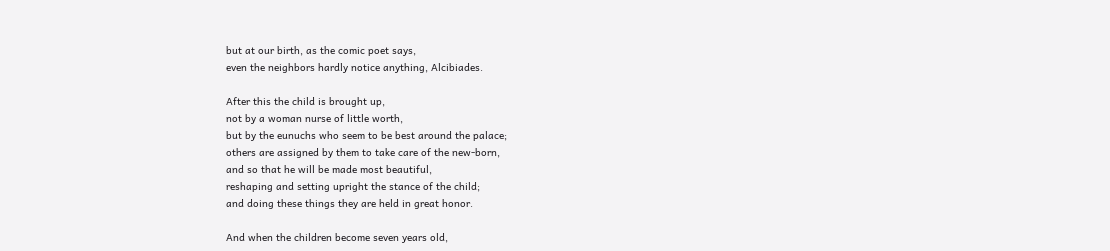but at our birth, as the comic poet says,
even the neighbors hardly notice anything, Alcibiades.

After this the child is brought up,
not by a woman nurse of little worth,
but by the eunuchs who seem to be best around the palace;
others are assigned by them to take care of the new-born,
and so that he will be made most beautiful,
reshaping and setting upright the stance of the child;
and doing these things they are held in great honor.

And when the children become seven years old,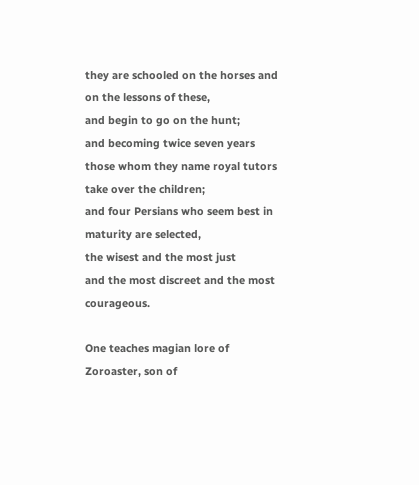they are schooled on the horses and on the lessons of these,
and begin to go on the hunt;
and becoming twice seven years
those whom they name royal tutors take over the children;
and four Persians who seem best in maturity are selected,
the wisest and the most just
and the most discreet and the most courageous.

One teaches magian lore of Zoroaster, son of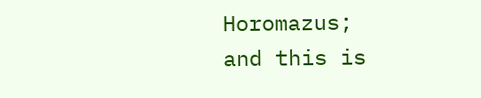Horomazus;
and this is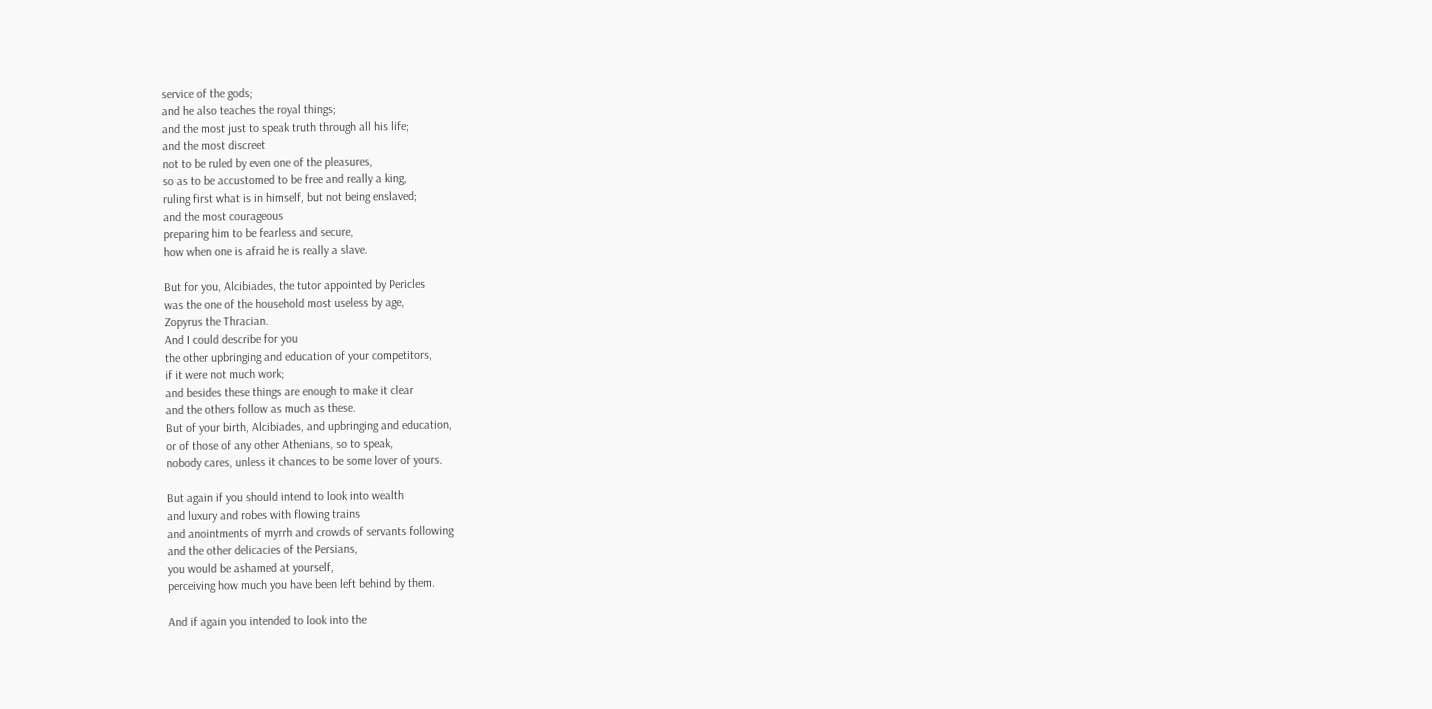service of the gods;
and he also teaches the royal things;
and the most just to speak truth through all his life;
and the most discreet
not to be ruled by even one of the pleasures,
so as to be accustomed to be free and really a king,
ruling first what is in himself, but not being enslaved;
and the most courageous
preparing him to be fearless and secure,
how when one is afraid he is really a slave.

But for you, Alcibiades, the tutor appointed by Pericles
was the one of the household most useless by age,
Zopyrus the Thracian.
And I could describe for you
the other upbringing and education of your competitors,
if it were not much work;
and besides these things are enough to make it clear
and the others follow as much as these.
But of your birth, Alcibiades, and upbringing and education,
or of those of any other Athenians, so to speak,
nobody cares, unless it chances to be some lover of yours.

But again if you should intend to look into wealth
and luxury and robes with flowing trains
and anointments of myrrh and crowds of servants following
and the other delicacies of the Persians,
you would be ashamed at yourself,
perceiving how much you have been left behind by them.

And if again you intended to look into the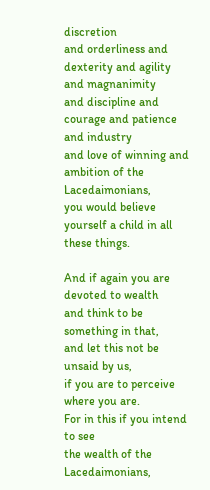discretion
and orderliness and dexterity and agility and magnanimity
and discipline and courage and patience and industry
and love of winning and ambition of the Lacedaimonians,
you would believe yourself a child in all these things.

And if again you are devoted to wealth
and think to be something in that,
and let this not be unsaid by us,
if you are to perceive where you are.
For in this if you intend to see
the wealth of the Lacedaimonians,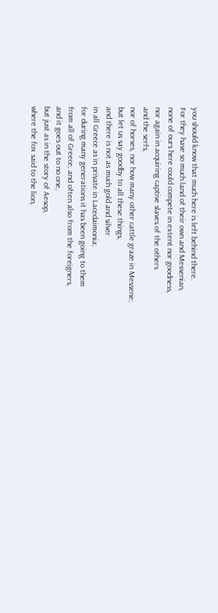you should know that much here is left behind there.
For they have so much land of their own and Messenian,
none of ours here could compete in extent nor goodness,
nor again in acquiring captive slaves of the others
and the serfs,
nor of horses, nor how many other cattle graze in Messene;
but let us say goodby to all these things,
and there is not as much gold and silver
in all Greece as in private in Lacedaimonia;
for during many generations it has been going to them
from all of Greece, and often also from the foreigners,
and it goes out to no one,
but just as in the story of Aesop,
where the fox said to the lion,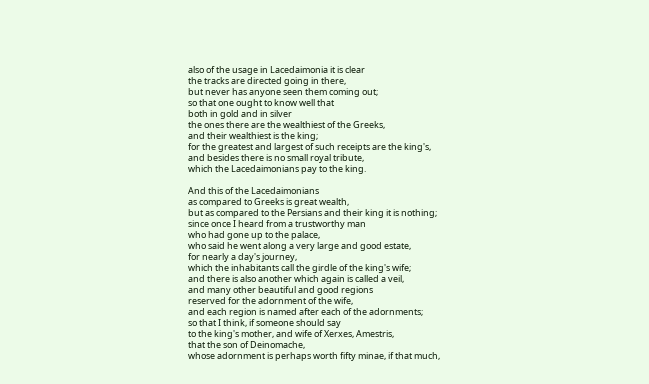also of the usage in Lacedaimonia it is clear
the tracks are directed going in there,
but never has anyone seen them coming out;
so that one ought to know well that
both in gold and in silver
the ones there are the wealthiest of the Greeks,
and their wealthiest is the king;
for the greatest and largest of such receipts are the king's,
and besides there is no small royal tribute,
which the Lacedaimonians pay to the king.

And this of the Lacedaimonians
as compared to Greeks is great wealth,
but as compared to the Persians and their king it is nothing;
since once I heard from a trustworthy man
who had gone up to the palace,
who said he went along a very large and good estate,
for nearly a day's journey,
which the inhabitants call the girdle of the king's wife;
and there is also another which again is called a veil,
and many other beautiful and good regions
reserved for the adornment of the wife,
and each region is named after each of the adornments;
so that I think, if someone should say
to the king's mother, and wife of Xerxes, Amestris,
that the son of Deinomache,
whose adornment is perhaps worth fifty minae, if that much,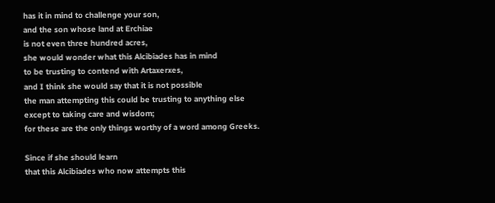has it in mind to challenge your son,
and the son whose land at Erchiae
is not even three hundred acres,
she would wonder what this Alcibiades has in mind
to be trusting to contend with Artaxerxes,
and I think she would say that it is not possible
the man attempting this could be trusting to anything else
except to taking care and wisdom;
for these are the only things worthy of a word among Greeks.

Since if she should learn
that this Alcibiades who now attempts this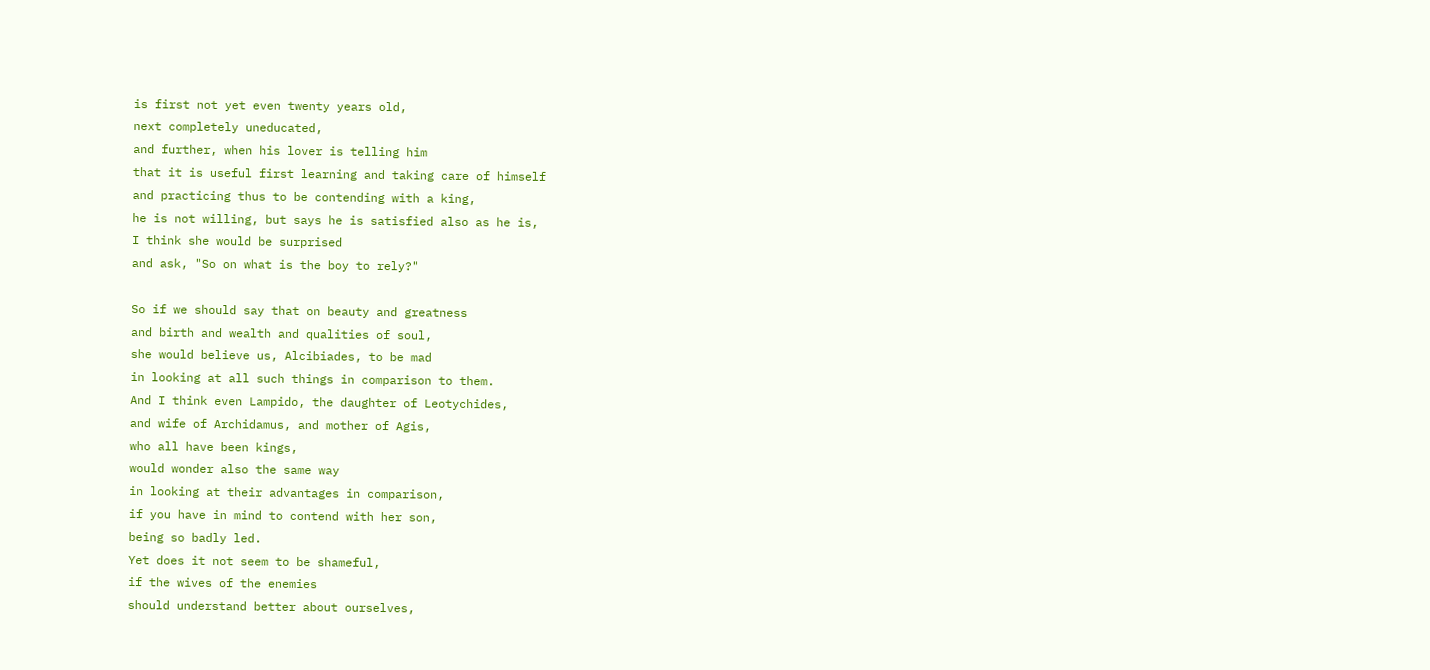is first not yet even twenty years old,
next completely uneducated,
and further, when his lover is telling him
that it is useful first learning and taking care of himself
and practicing thus to be contending with a king,
he is not willing, but says he is satisfied also as he is,
I think she would be surprised
and ask, "So on what is the boy to rely?"

So if we should say that on beauty and greatness
and birth and wealth and qualities of soul,
she would believe us, Alcibiades, to be mad
in looking at all such things in comparison to them.
And I think even Lampido, the daughter of Leotychides,
and wife of Archidamus, and mother of Agis,
who all have been kings,
would wonder also the same way
in looking at their advantages in comparison,
if you have in mind to contend with her son,
being so badly led.
Yet does it not seem to be shameful,
if the wives of the enemies
should understand better about ourselves,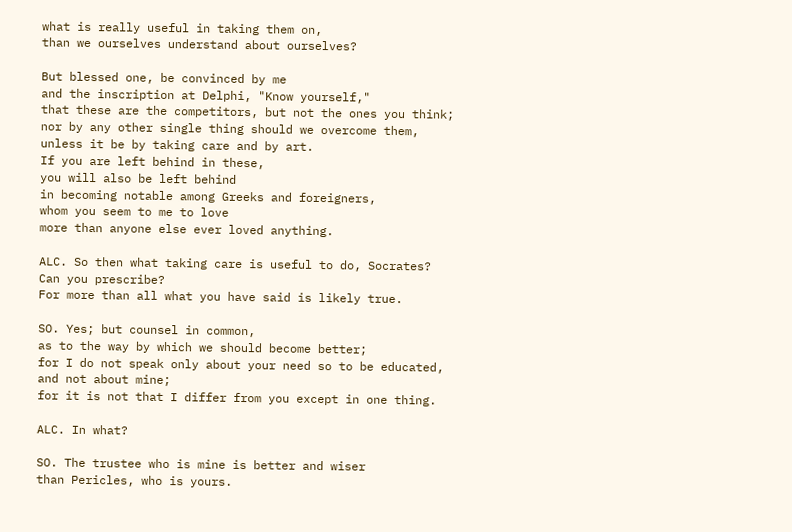what is really useful in taking them on,
than we ourselves understand about ourselves?

But blessed one, be convinced by me
and the inscription at Delphi, "Know yourself,"
that these are the competitors, but not the ones you think;
nor by any other single thing should we overcome them,
unless it be by taking care and by art.
If you are left behind in these,
you will also be left behind
in becoming notable among Greeks and foreigners,
whom you seem to me to love
more than anyone else ever loved anything.

ALC. So then what taking care is useful to do, Socrates?
Can you prescribe?
For more than all what you have said is likely true.

SO. Yes; but counsel in common,
as to the way by which we should become better;
for I do not speak only about your need so to be educated,
and not about mine;
for it is not that I differ from you except in one thing.

ALC. In what?

SO. The trustee who is mine is better and wiser
than Pericles, who is yours.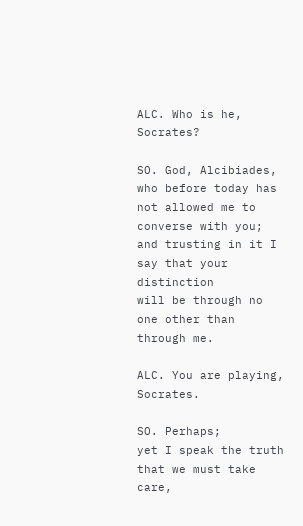ALC. Who is he, Socrates?

SO. God, Alcibiades,
who before today has not allowed me to converse with you;
and trusting in it I say that your distinction
will be through no one other than through me.

ALC. You are playing, Socrates.

SO. Perhaps;
yet I speak the truth that we must take care,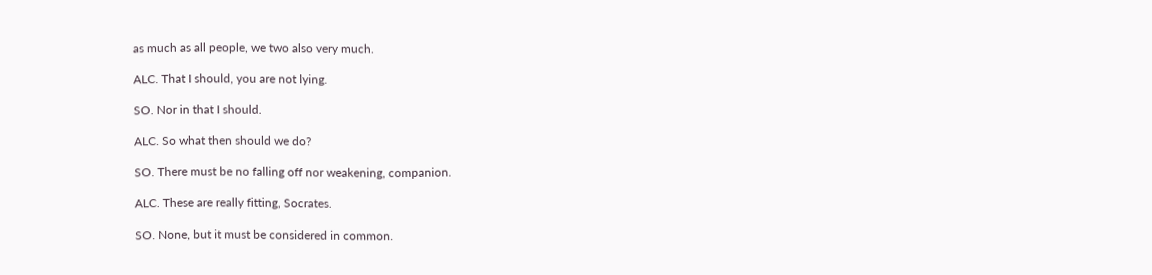as much as all people, we two also very much.

ALC. That I should, you are not lying.

SO. Nor in that I should.

ALC. So what then should we do?

SO. There must be no falling off nor weakening, companion.

ALC. These are really fitting, Socrates.

SO. None, but it must be considered in common.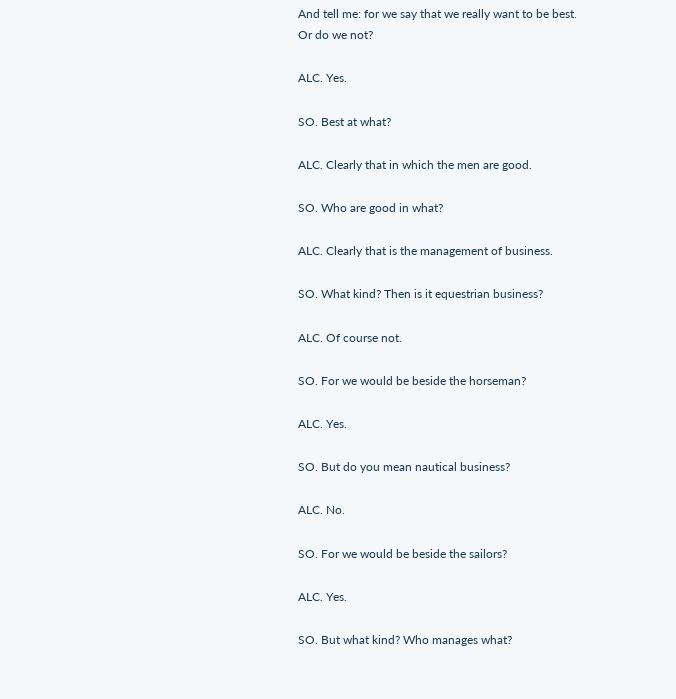And tell me: for we say that we really want to be best.
Or do we not?

ALC. Yes.

SO. Best at what?

ALC. Clearly that in which the men are good.

SO. Who are good in what?

ALC. Clearly that is the management of business.

SO. What kind? Then is it equestrian business?

ALC. Of course not.

SO. For we would be beside the horseman?

ALC. Yes.

SO. But do you mean nautical business?

ALC. No.

SO. For we would be beside the sailors?

ALC. Yes.

SO. But what kind? Who manages what?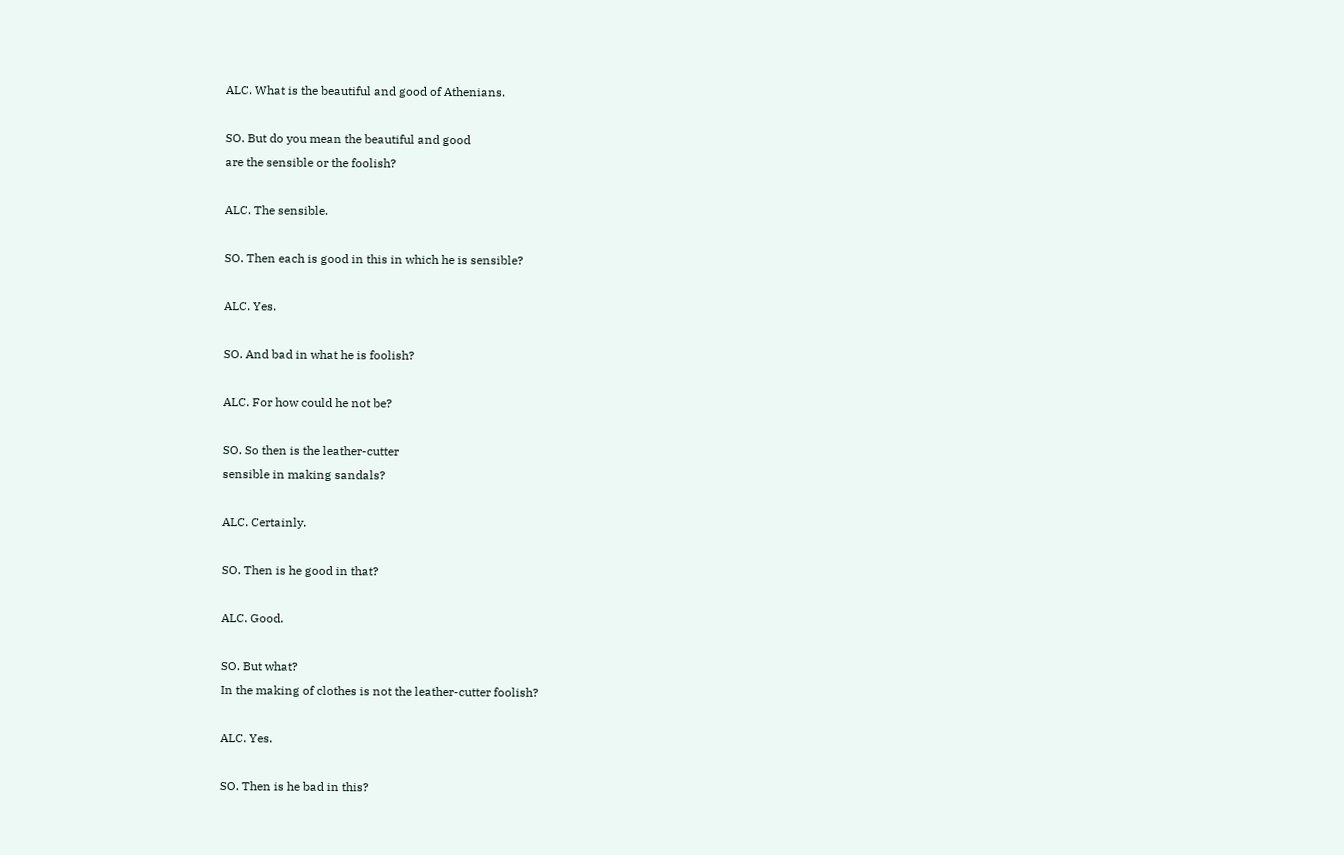ALC. What is the beautiful and good of Athenians.

SO. But do you mean the beautiful and good
are the sensible or the foolish?

ALC. The sensible.

SO. Then each is good in this in which he is sensible?

ALC. Yes.

SO. And bad in what he is foolish?

ALC. For how could he not be?

SO. So then is the leather-cutter
sensible in making sandals?

ALC. Certainly.

SO. Then is he good in that?

ALC. Good.

SO. But what?
In the making of clothes is not the leather-cutter foolish?

ALC. Yes.

SO. Then is he bad in this?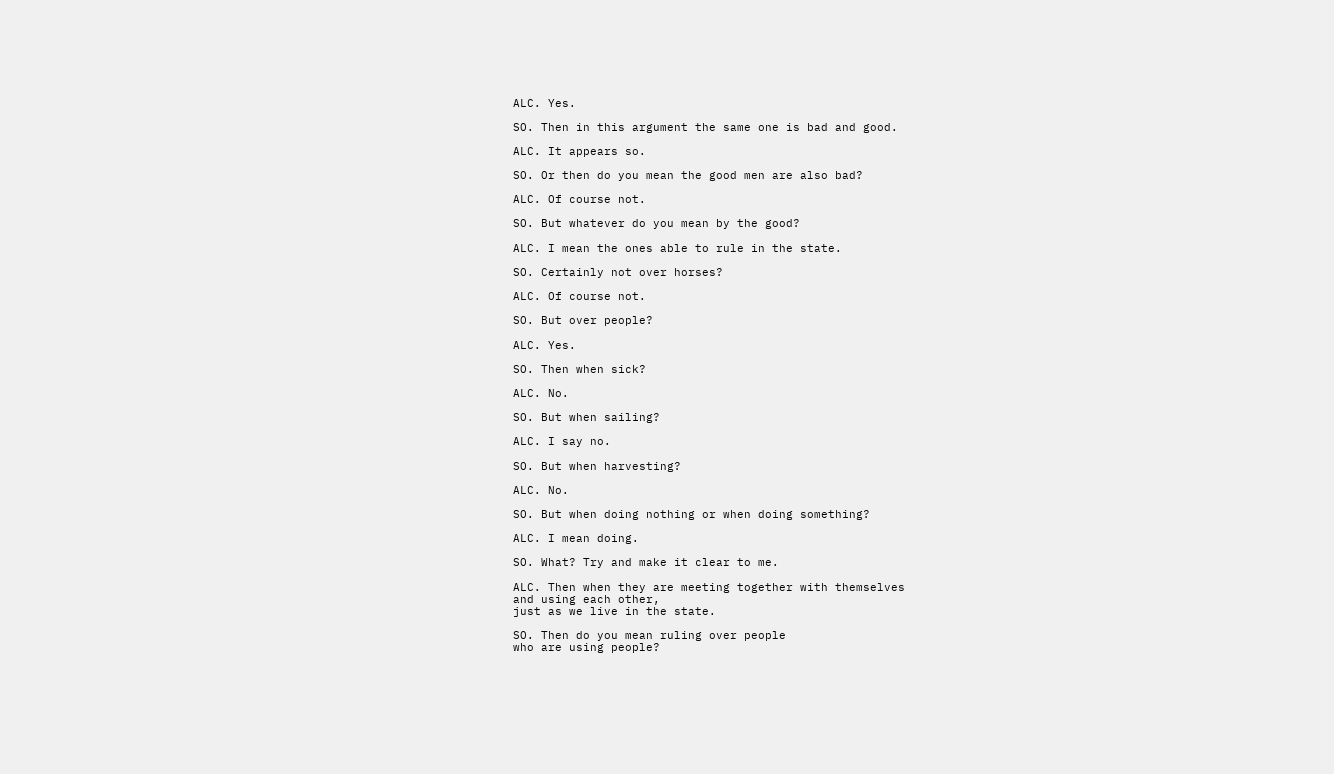ALC. Yes.

SO. Then in this argument the same one is bad and good.

ALC. It appears so.

SO. Or then do you mean the good men are also bad?

ALC. Of course not.

SO. But whatever do you mean by the good?

ALC. I mean the ones able to rule in the state.

SO. Certainly not over horses?

ALC. Of course not.

SO. But over people?

ALC. Yes.

SO. Then when sick?

ALC. No.

SO. But when sailing?

ALC. I say no.

SO. But when harvesting?

ALC. No.

SO. But when doing nothing or when doing something?

ALC. I mean doing.

SO. What? Try and make it clear to me.

ALC. Then when they are meeting together with themselves
and using each other,
just as we live in the state.

SO. Then do you mean ruling over people
who are using people?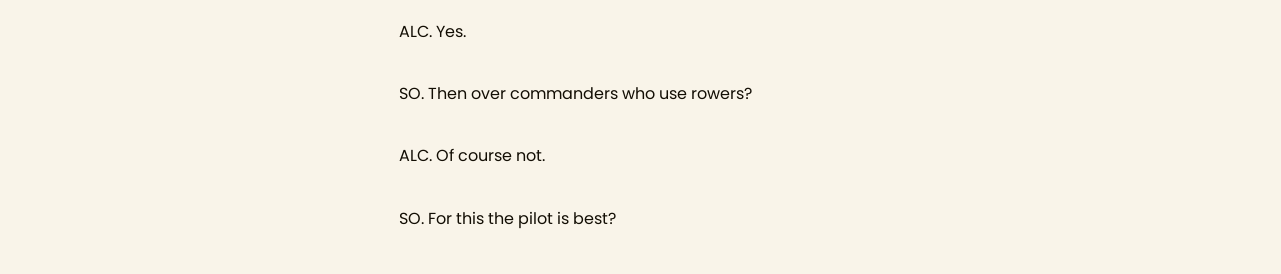ALC. Yes.

SO. Then over commanders who use rowers?

ALC. Of course not.

SO. For this the pilot is best?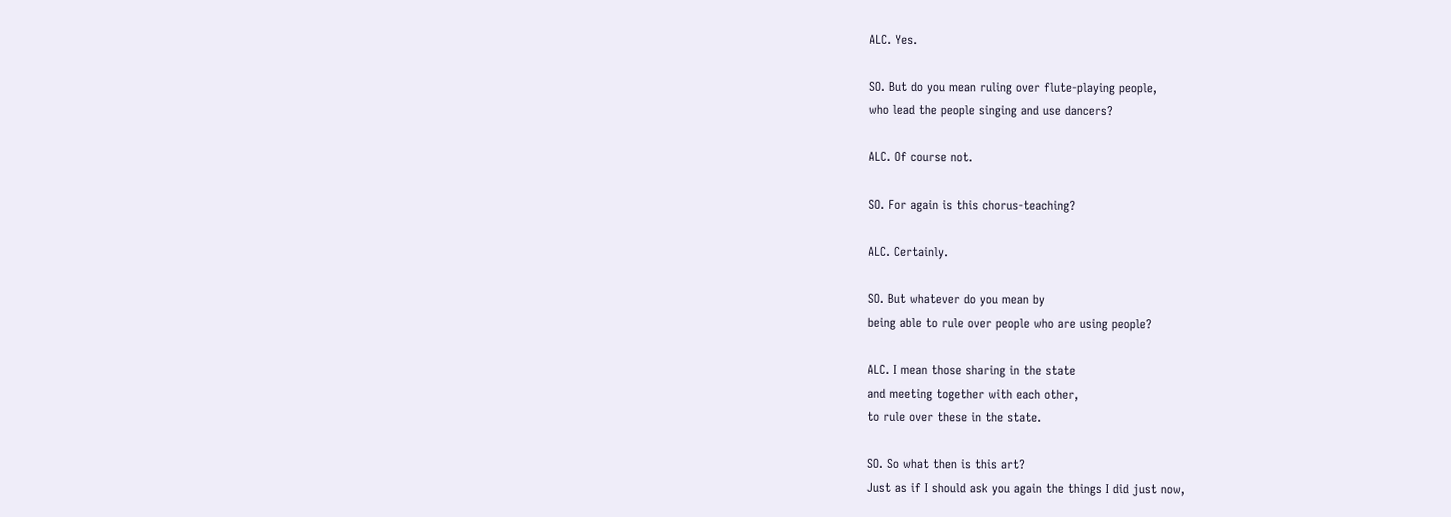ALC. Yes.

SO. But do you mean ruling over flute-playing people,
who lead the people singing and use dancers?

ALC. Of course not.

SO. For again is this chorus-teaching?

ALC. Certainly.

SO. But whatever do you mean by
being able to rule over people who are using people?

ALC. I mean those sharing in the state
and meeting together with each other,
to rule over these in the state.

SO. So what then is this art?
Just as if I should ask you again the things I did just now,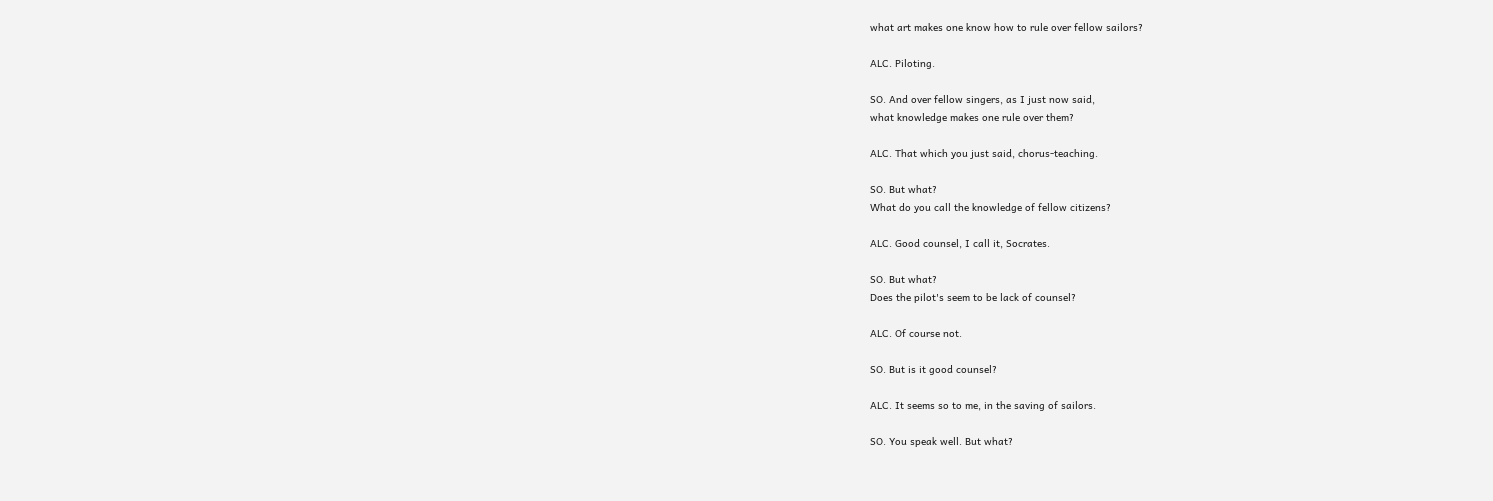what art makes one know how to rule over fellow sailors?

ALC. Piloting.

SO. And over fellow singers, as I just now said,
what knowledge makes one rule over them?

ALC. That which you just said, chorus-teaching.

SO. But what?
What do you call the knowledge of fellow citizens?

ALC. Good counsel, I call it, Socrates.

SO. But what?
Does the pilot's seem to be lack of counsel?

ALC. Of course not.

SO. But is it good counsel?

ALC. It seems so to me, in the saving of sailors.

SO. You speak well. But what?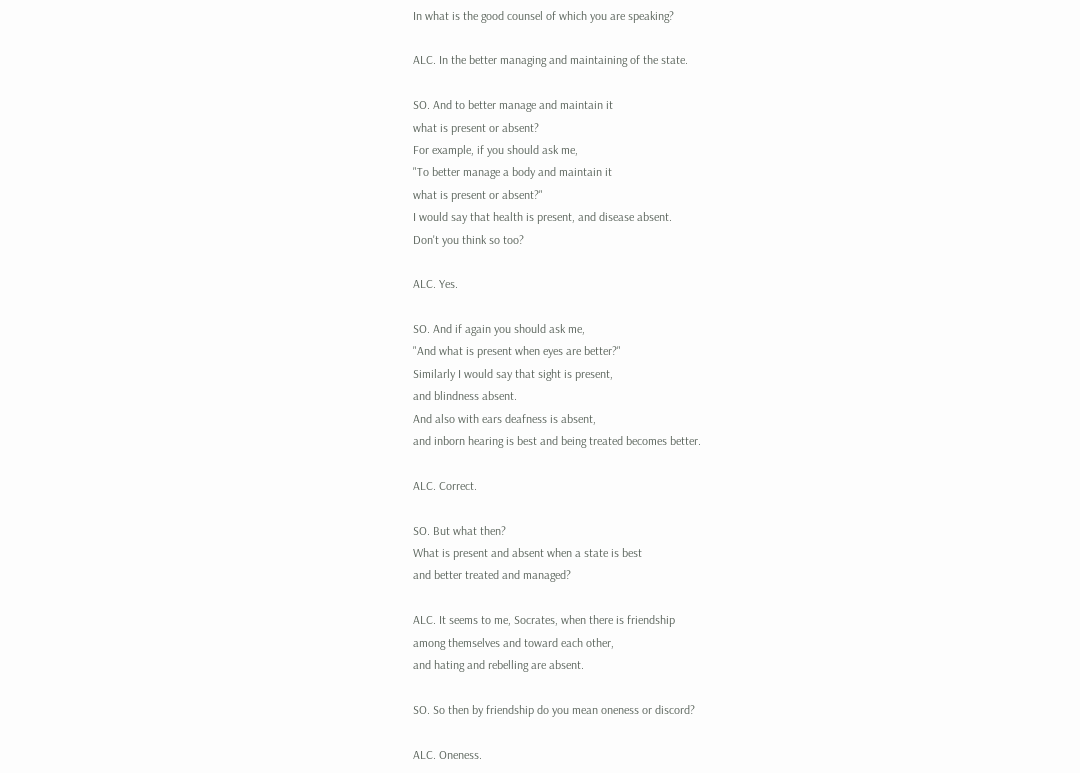In what is the good counsel of which you are speaking?

ALC. In the better managing and maintaining of the state.

SO. And to better manage and maintain it
what is present or absent?
For example, if you should ask me,
"To better manage a body and maintain it
what is present or absent?"
I would say that health is present, and disease absent.
Don't you think so too?

ALC. Yes.

SO. And if again you should ask me,
"And what is present when eyes are better?"
Similarly I would say that sight is present,
and blindness absent.
And also with ears deafness is absent,
and inborn hearing is best and being treated becomes better.

ALC. Correct.

SO. But what then?
What is present and absent when a state is best
and better treated and managed?

ALC. It seems to me, Socrates, when there is friendship
among themselves and toward each other,
and hating and rebelling are absent.

SO. So then by friendship do you mean oneness or discord?

ALC. Oneness.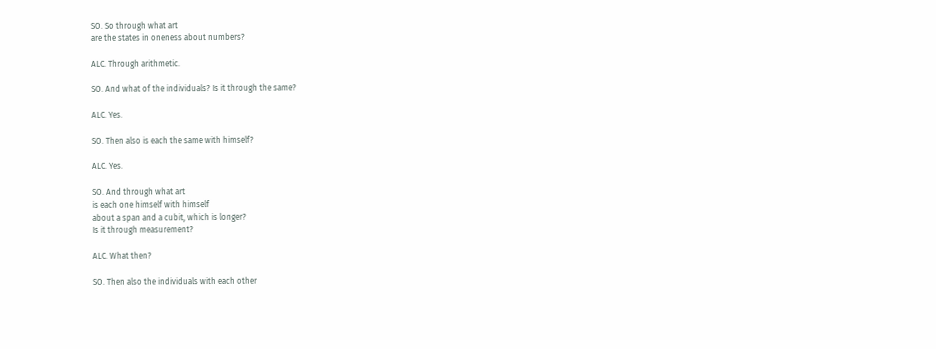SO. So through what art
are the states in oneness about numbers?

ALC. Through arithmetic.

SO. And what of the individuals? Is it through the same?

ALC. Yes.

SO. Then also is each the same with himself?

ALC. Yes.

SO. And through what art
is each one himself with himself
about a span and a cubit, which is longer?
Is it through measurement?

ALC. What then?

SO. Then also the individuals with each other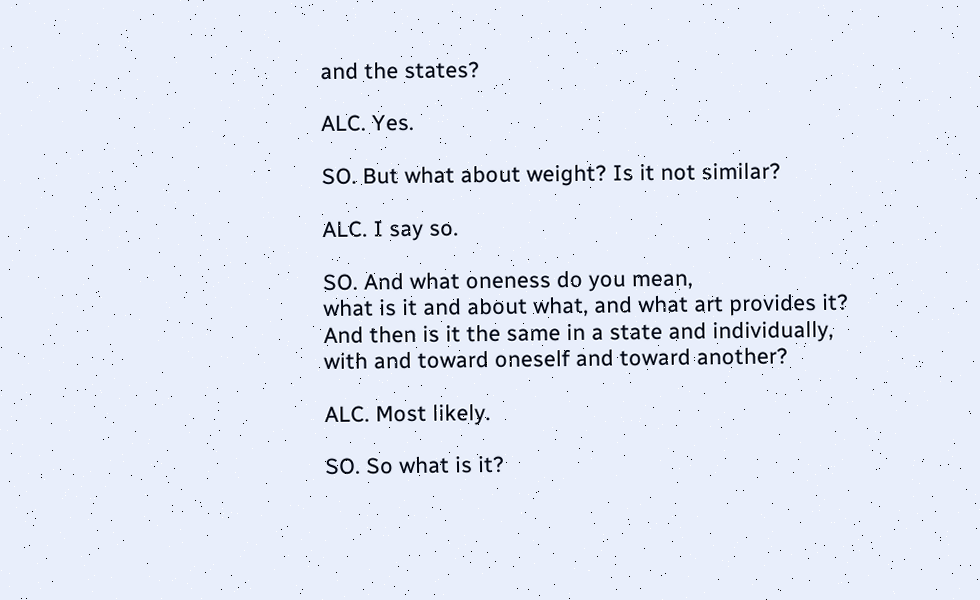and the states?

ALC. Yes.

SO. But what about weight? Is it not similar?

ALC. I say so.

SO. And what oneness do you mean,
what is it and about what, and what art provides it?
And then is it the same in a state and individually,
with and toward oneself and toward another?

ALC. Most likely.

SO. So what is it?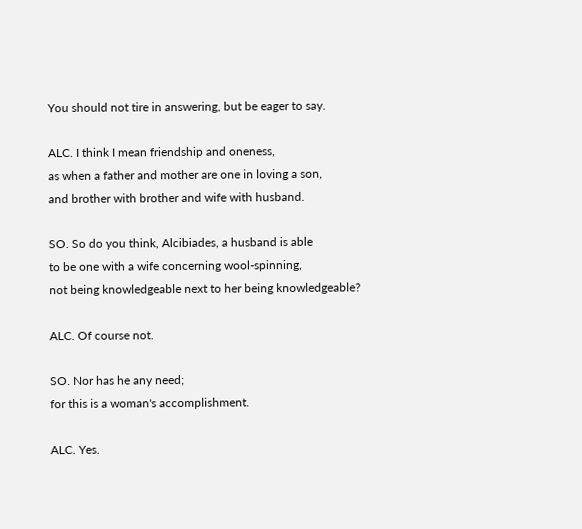You should not tire in answering, but be eager to say.

ALC. I think I mean friendship and oneness,
as when a father and mother are one in loving a son,
and brother with brother and wife with husband.

SO. So do you think, Alcibiades, a husband is able
to be one with a wife concerning wool-spinning,
not being knowledgeable next to her being knowledgeable?

ALC. Of course not.

SO. Nor has he any need;
for this is a woman's accomplishment.

ALC. Yes.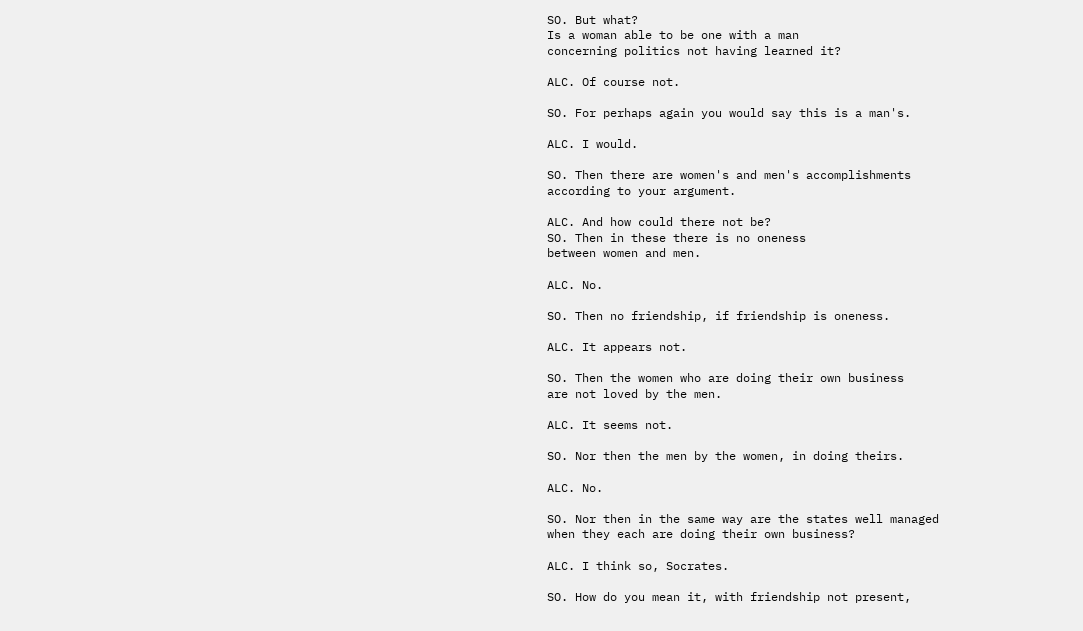SO. But what?
Is a woman able to be one with a man
concerning politics not having learned it?

ALC. Of course not.

SO. For perhaps again you would say this is a man's.

ALC. I would.

SO. Then there are women's and men's accomplishments
according to your argument.

ALC. And how could there not be?
SO. Then in these there is no oneness
between women and men.

ALC. No.

SO. Then no friendship, if friendship is oneness.

ALC. It appears not.

SO. Then the women who are doing their own business
are not loved by the men.

ALC. It seems not.

SO. Nor then the men by the women, in doing theirs.

ALC. No.

SO. Nor then in the same way are the states well managed
when they each are doing their own business?

ALC. I think so, Socrates.

SO. How do you mean it, with friendship not present,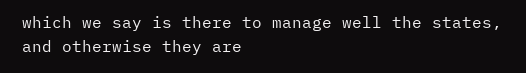which we say is there to manage well the states,
and otherwise they are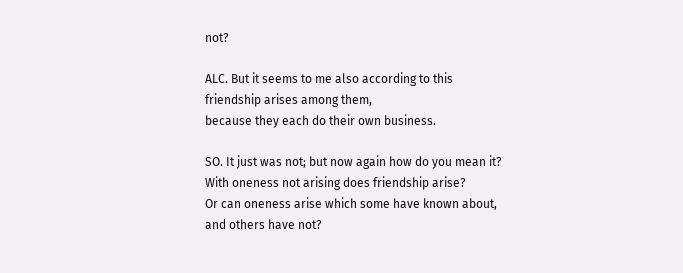not?

ALC. But it seems to me also according to this
friendship arises among them,
because they each do their own business.

SO. It just was not; but now again how do you mean it?
With oneness not arising does friendship arise?
Or can oneness arise which some have known about,
and others have not?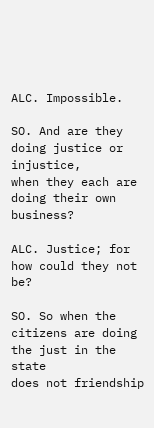ALC. Impossible.

SO. And are they doing justice or injustice,
when they each are doing their own business?

ALC. Justice; for how could they not be?

SO. So when the citizens are doing the just in the state
does not friendship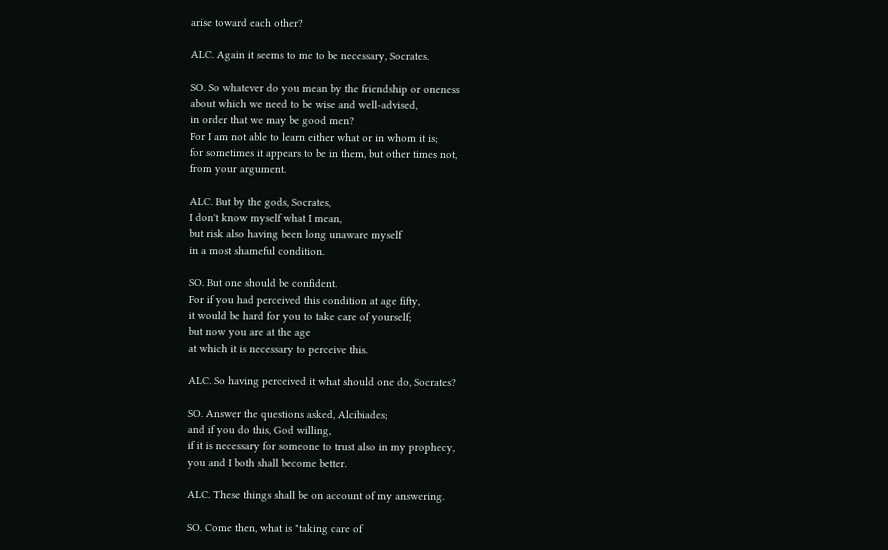arise toward each other?

ALC. Again it seems to me to be necessary, Socrates.

SO. So whatever do you mean by the friendship or oneness
about which we need to be wise and well-advised,
in order that we may be good men?
For I am not able to learn either what or in whom it is;
for sometimes it appears to be in them, but other times not,
from your argument.

ALC. But by the gods, Socrates,
I don't know myself what I mean,
but risk also having been long unaware myself
in a most shameful condition.

SO. But one should be confident.
For if you had perceived this condition at age fifty,
it would be hard for you to take care of yourself;
but now you are at the age
at which it is necessary to perceive this.

ALC. So having perceived it what should one do, Socrates?

SO. Answer the questions asked, Alcibiades;
and if you do this, God willing,
if it is necessary for someone to trust also in my prophecy,
you and I both shall become better.

ALC. These things shall be on account of my answering.

SO. Come then, what is "taking care of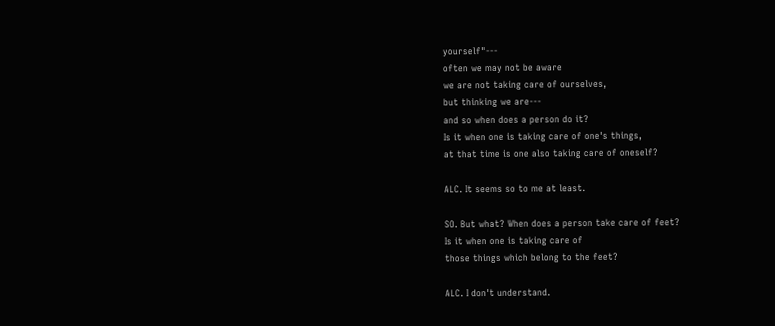yourself"---
often we may not be aware
we are not taking care of ourselves,
but thinking we are---
and so when does a person do it?
Is it when one is taking care of one's things,
at that time is one also taking care of oneself?

ALC. It seems so to me at least.

SO. But what? When does a person take care of feet?
Is it when one is taking care of
those things which belong to the feet?

ALC. I don't understand.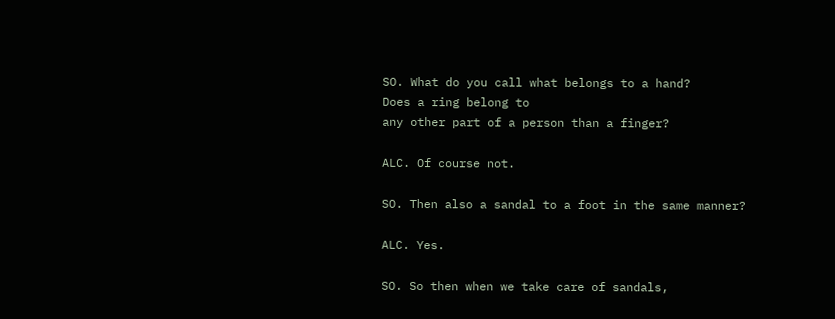SO. What do you call what belongs to a hand?
Does a ring belong to
any other part of a person than a finger?

ALC. Of course not.

SO. Then also a sandal to a foot in the same manner?

ALC. Yes.

SO. So then when we take care of sandals,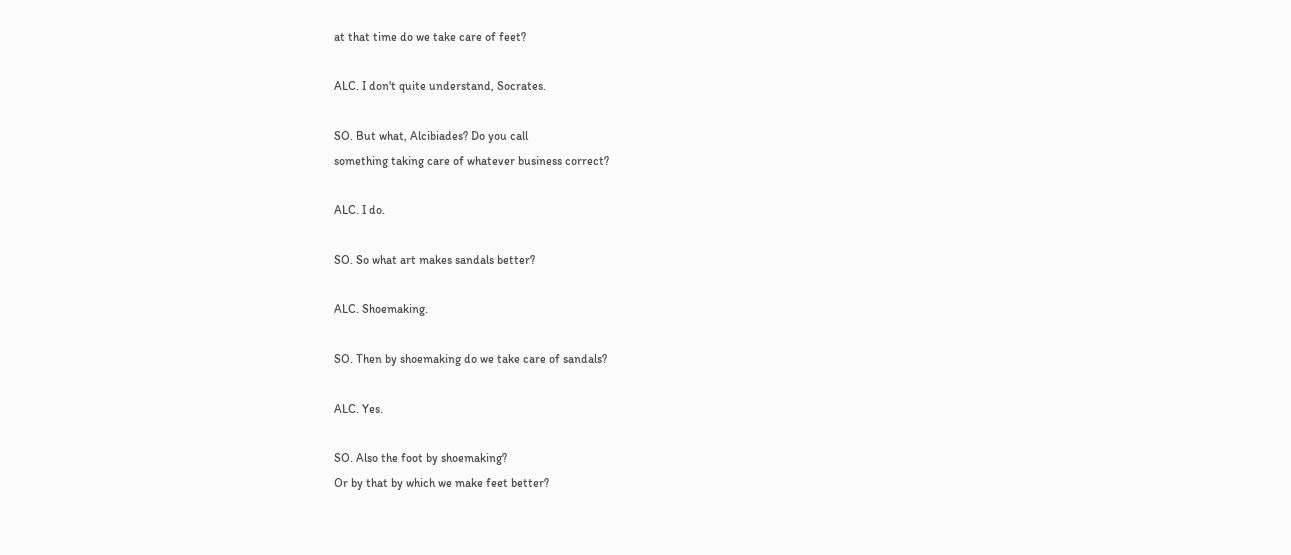at that time do we take care of feet?

ALC. I don't quite understand, Socrates.

SO. But what, Alcibiades? Do you call
something taking care of whatever business correct?

ALC. I do.

SO. So what art makes sandals better?

ALC. Shoemaking.

SO. Then by shoemaking do we take care of sandals?

ALC. Yes.

SO. Also the foot by shoemaking?
Or by that by which we make feet better?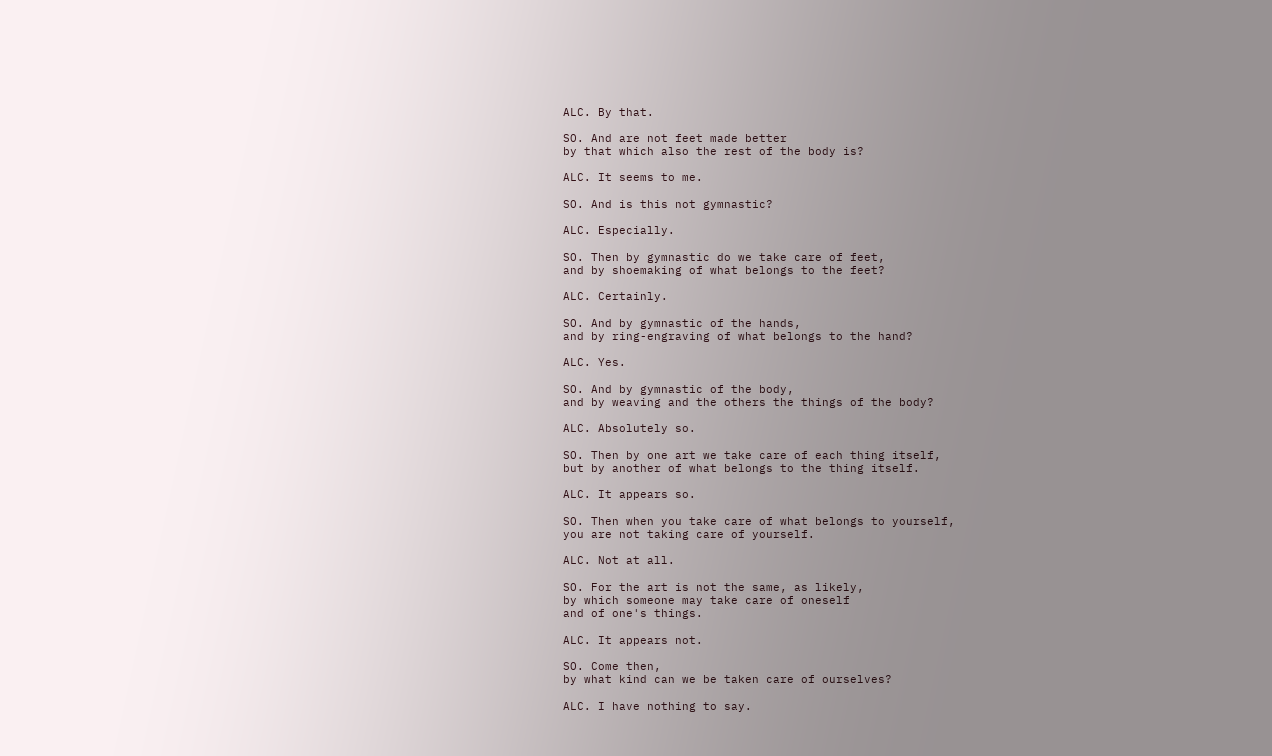ALC. By that.

SO. And are not feet made better
by that which also the rest of the body is?

ALC. It seems to me.

SO. And is this not gymnastic?

ALC. Especially.

SO. Then by gymnastic do we take care of feet,
and by shoemaking of what belongs to the feet?

ALC. Certainly.

SO. And by gymnastic of the hands,
and by ring-engraving of what belongs to the hand?

ALC. Yes.

SO. And by gymnastic of the body,
and by weaving and the others the things of the body?

ALC. Absolutely so.

SO. Then by one art we take care of each thing itself,
but by another of what belongs to the thing itself.

ALC. It appears so.

SO. Then when you take care of what belongs to yourself,
you are not taking care of yourself.

ALC. Not at all.

SO. For the art is not the same, as likely,
by which someone may take care of oneself
and of one's things.

ALC. It appears not.

SO. Come then,
by what kind can we be taken care of ourselves?

ALC. I have nothing to say.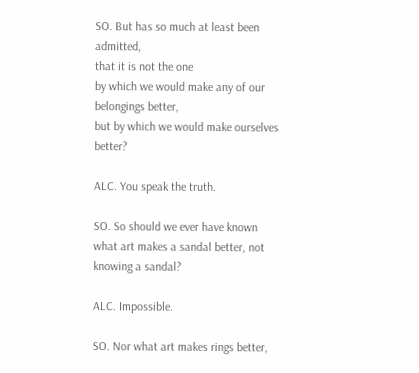SO. But has so much at least been admitted,
that it is not the one
by which we would make any of our belongings better,
but by which we would make ourselves better?

ALC. You speak the truth.

SO. So should we ever have known
what art makes a sandal better, not knowing a sandal?

ALC. Impossible.

SO. Nor what art makes rings better,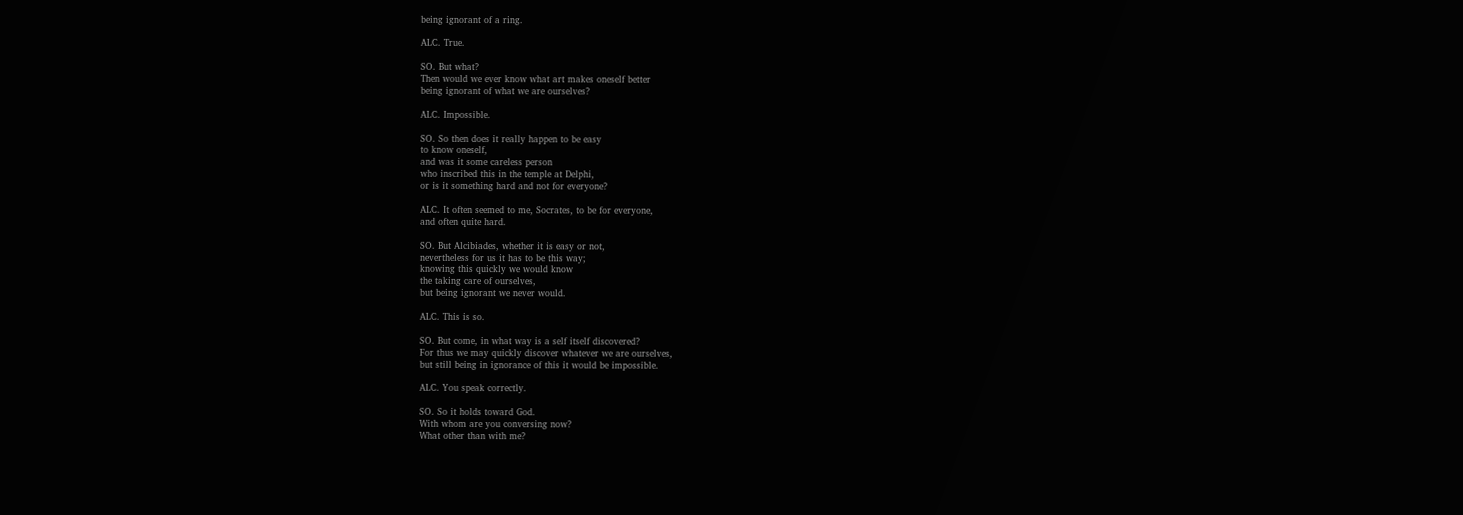being ignorant of a ring.

ALC. True.

SO. But what?
Then would we ever know what art makes oneself better
being ignorant of what we are ourselves?

ALC. Impossible.

SO. So then does it really happen to be easy
to know oneself,
and was it some careless person
who inscribed this in the temple at Delphi,
or is it something hard and not for everyone?

ALC. It often seemed to me, Socrates, to be for everyone,
and often quite hard.

SO. But Alcibiades, whether it is easy or not,
nevertheless for us it has to be this way;
knowing this quickly we would know
the taking care of ourselves,
but being ignorant we never would.

ALC. This is so.

SO. But come, in what way is a self itself discovered?
For thus we may quickly discover whatever we are ourselves,
but still being in ignorance of this it would be impossible.

ALC. You speak correctly.

SO. So it holds toward God.
With whom are you conversing now?
What other than with me?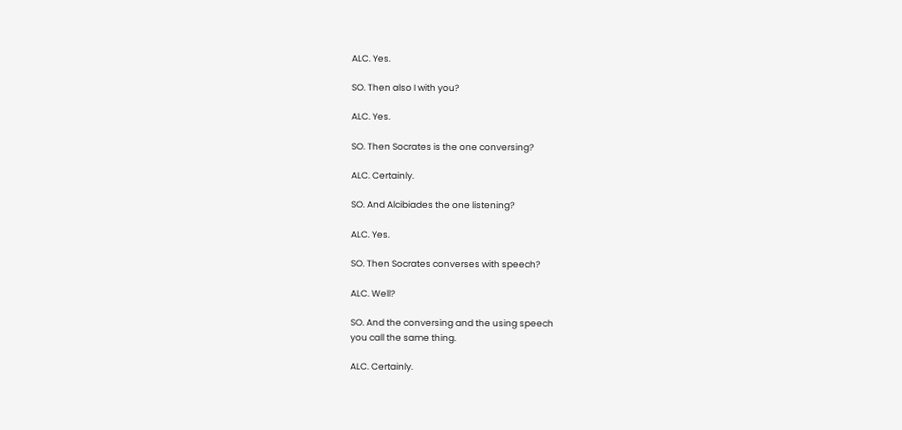ALC. Yes.

SO. Then also I with you?

ALC. Yes.

SO. Then Socrates is the one conversing?

ALC. Certainly.

SO. And Alcibiades the one listening?

ALC. Yes.

SO. Then Socrates converses with speech?

ALC. Well?

SO. And the conversing and the using speech
you call the same thing.

ALC. Certainly.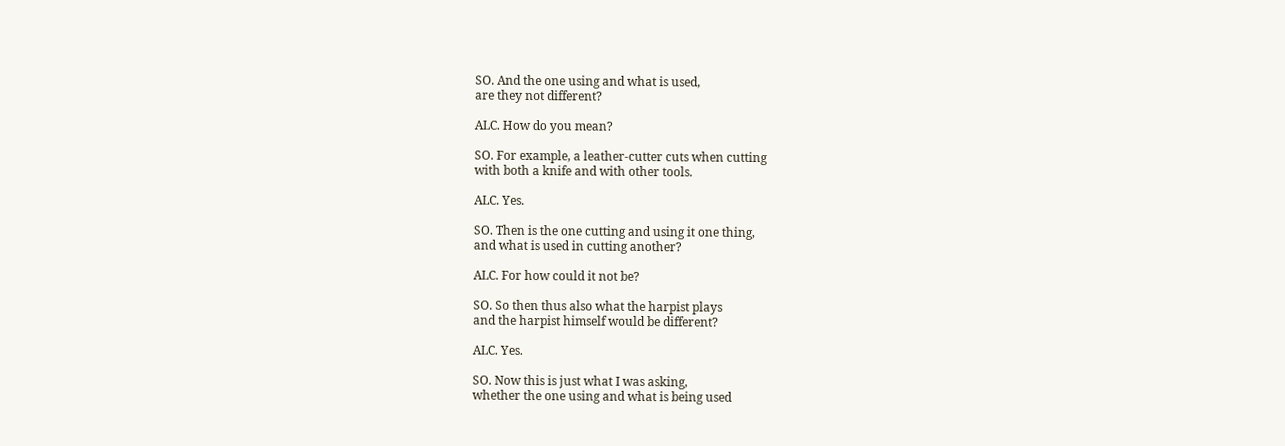SO. And the one using and what is used,
are they not different?

ALC. How do you mean?

SO. For example, a leather-cutter cuts when cutting
with both a knife and with other tools.

ALC. Yes.

SO. Then is the one cutting and using it one thing,
and what is used in cutting another?

ALC. For how could it not be?

SO. So then thus also what the harpist plays
and the harpist himself would be different?

ALC. Yes.

SO. Now this is just what I was asking,
whether the one using and what is being used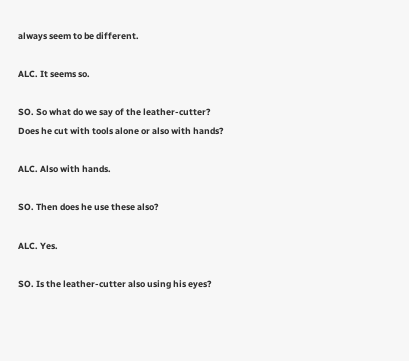always seem to be different.

ALC. It seems so.

SO. So what do we say of the leather-cutter?
Does he cut with tools alone or also with hands?

ALC. Also with hands.

SO. Then does he use these also?

ALC. Yes.

SO. Is the leather-cutter also using his eyes?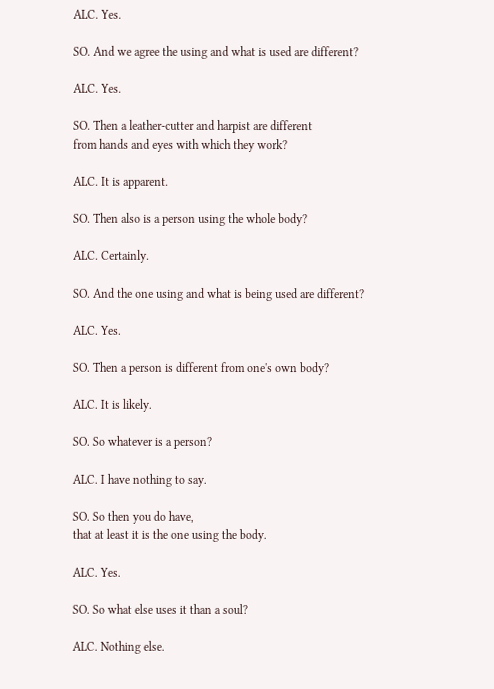ALC. Yes.

SO. And we agree the using and what is used are different?

ALC. Yes.

SO. Then a leather-cutter and harpist are different
from hands and eyes with which they work?

ALC. It is apparent.

SO. Then also is a person using the whole body?

ALC. Certainly.

SO. And the one using and what is being used are different?

ALC. Yes.

SO. Then a person is different from one's own body?

ALC. It is likely.

SO. So whatever is a person?

ALC. I have nothing to say.

SO. So then you do have,
that at least it is the one using the body.

ALC. Yes.

SO. So what else uses it than a soul?

ALC. Nothing else.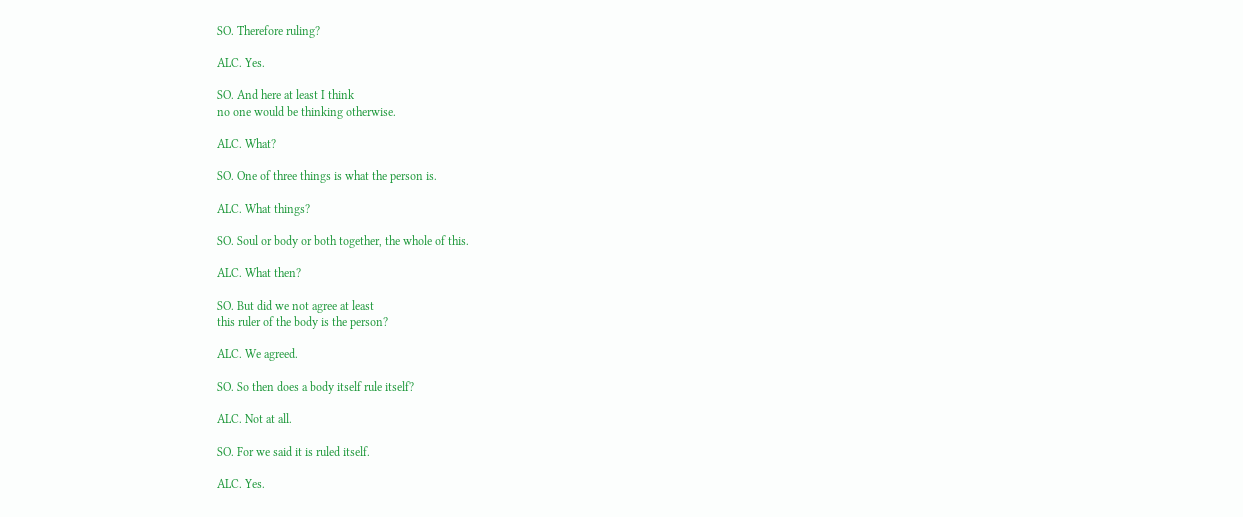SO. Therefore ruling?

ALC. Yes.

SO. And here at least I think
no one would be thinking otherwise.

ALC. What?

SO. One of three things is what the person is.

ALC. What things?

SO. Soul or body or both together, the whole of this.

ALC. What then?

SO. But did we not agree at least
this ruler of the body is the person?

ALC. We agreed.

SO. So then does a body itself rule itself?

ALC. Not at all.

SO. For we said it is ruled itself.

ALC. Yes.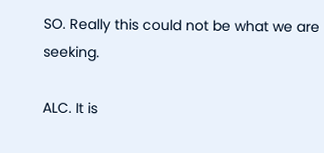SO. Really this could not be what we are seeking.

ALC. It is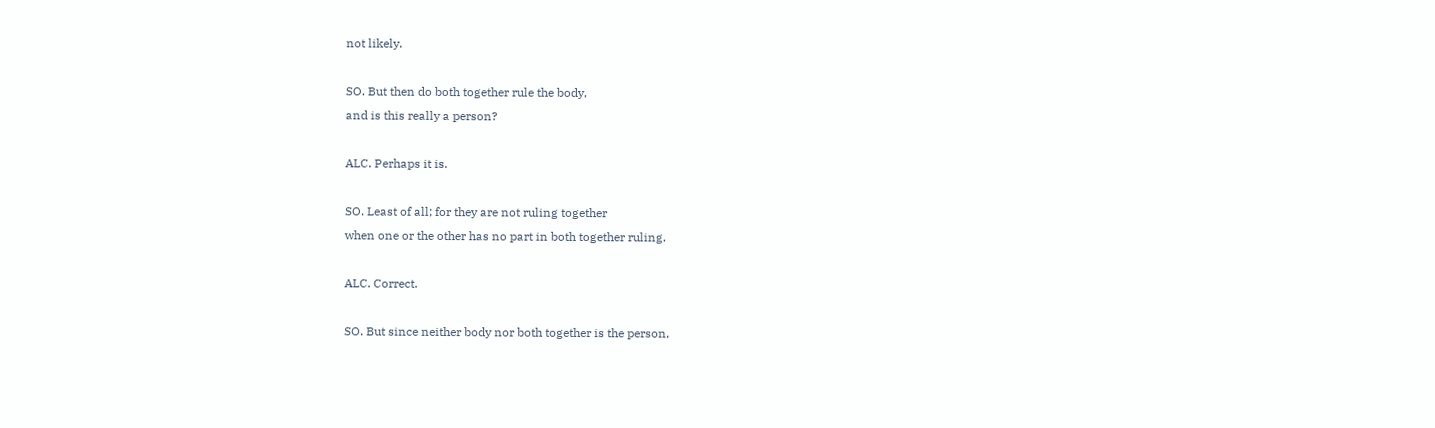not likely.

SO. But then do both together rule the body,
and is this really a person?

ALC. Perhaps it is.

SO. Least of all; for they are not ruling together
when one or the other has no part in both together ruling.

ALC. Correct.

SO. But since neither body nor both together is the person,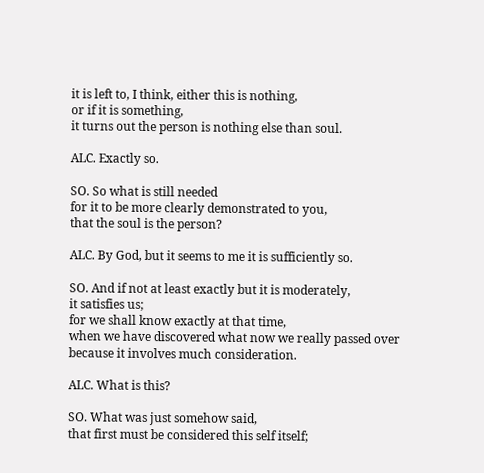it is left to, I think, either this is nothing,
or if it is something,
it turns out the person is nothing else than soul.

ALC. Exactly so.

SO. So what is still needed
for it to be more clearly demonstrated to you,
that the soul is the person?

ALC. By God, but it seems to me it is sufficiently so.

SO. And if not at least exactly but it is moderately,
it satisfies us;
for we shall know exactly at that time,
when we have discovered what now we really passed over
because it involves much consideration.

ALC. What is this?

SO. What was just somehow said,
that first must be considered this self itself;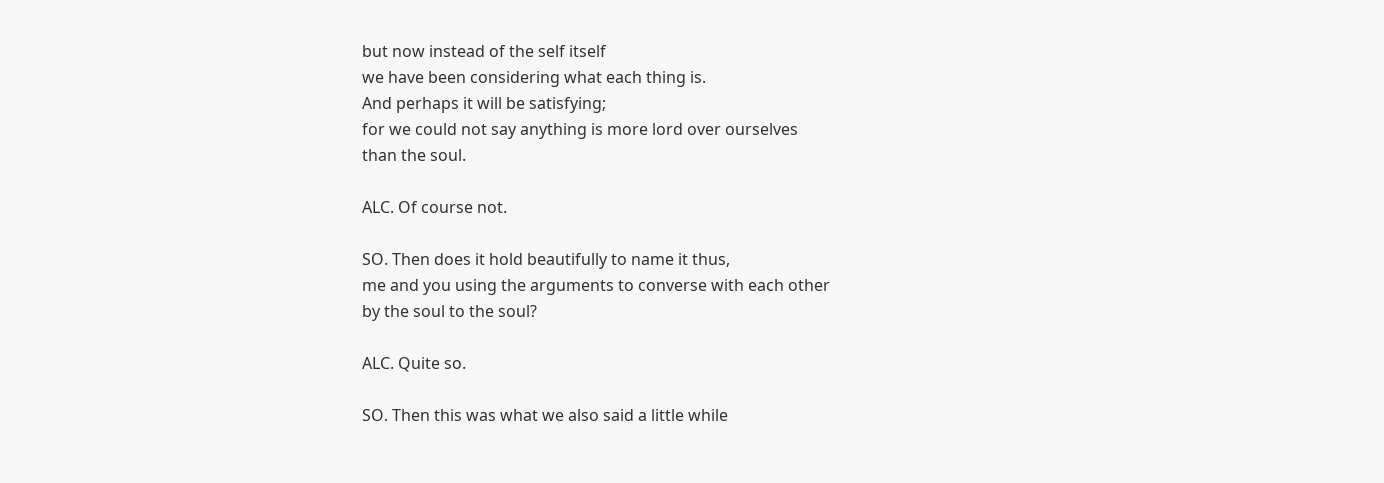but now instead of the self itself
we have been considering what each thing is.
And perhaps it will be satisfying;
for we could not say anything is more lord over ourselves
than the soul.

ALC. Of course not.

SO. Then does it hold beautifully to name it thus,
me and you using the arguments to converse with each other
by the soul to the soul?

ALC. Quite so.

SO. Then this was what we also said a little while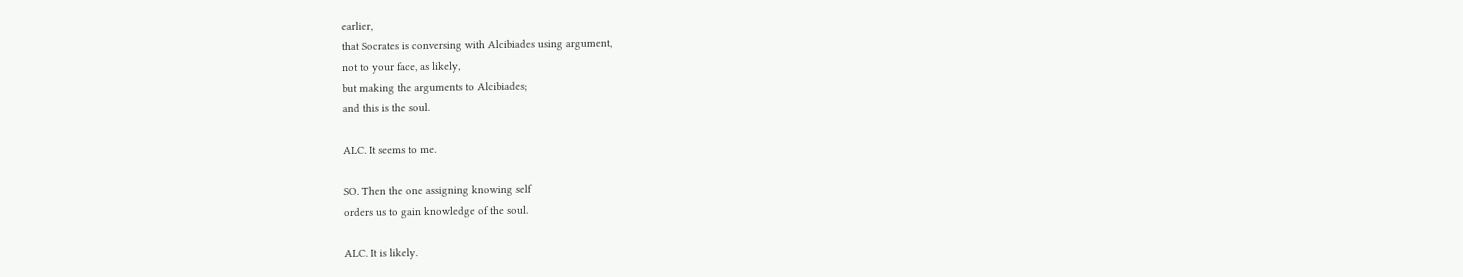earlier,
that Socrates is conversing with Alcibiades using argument,
not to your face, as likely,
but making the arguments to Alcibiades;
and this is the soul.

ALC. It seems to me.

SO. Then the one assigning knowing self
orders us to gain knowledge of the soul.

ALC. It is likely.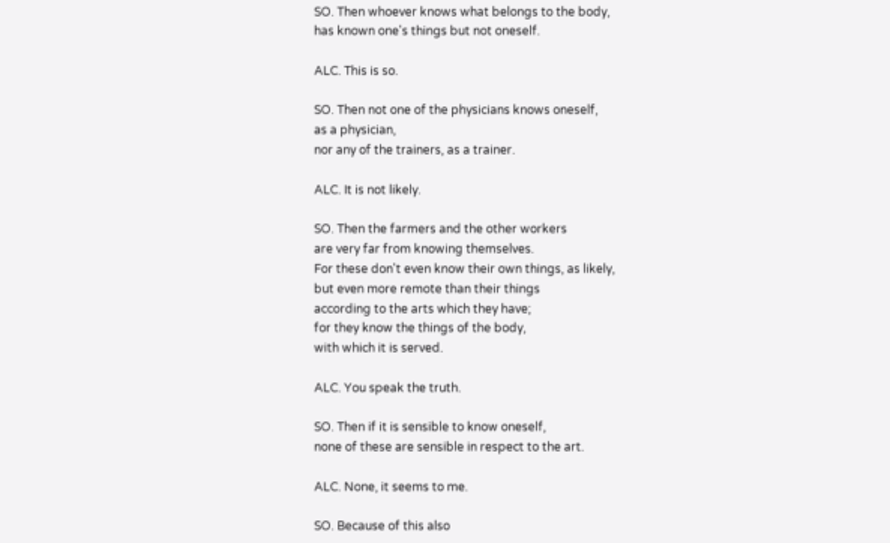SO. Then whoever knows what belongs to the body,
has known one's things but not oneself.

ALC. This is so.

SO. Then not one of the physicians knows oneself,
as a physician,
nor any of the trainers, as a trainer.

ALC. It is not likely.

SO. Then the farmers and the other workers
are very far from knowing themselves.
For these don't even know their own things, as likely,
but even more remote than their things
according to the arts which they have;
for they know the things of the body,
with which it is served.

ALC. You speak the truth.

SO. Then if it is sensible to know oneself,
none of these are sensible in respect to the art.

ALC. None, it seems to me.

SO. Because of this also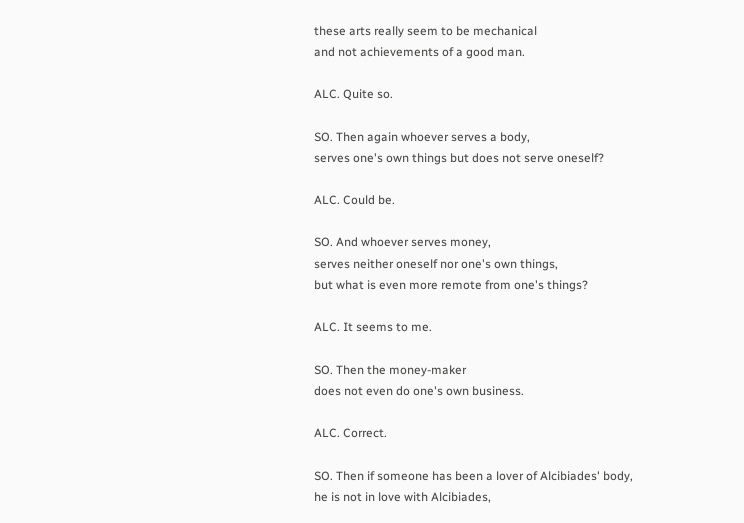these arts really seem to be mechanical
and not achievements of a good man.

ALC. Quite so.

SO. Then again whoever serves a body,
serves one's own things but does not serve oneself?

ALC. Could be.

SO. And whoever serves money,
serves neither oneself nor one's own things,
but what is even more remote from one's things?

ALC. It seems to me.

SO. Then the money-maker
does not even do one's own business.

ALC. Correct.

SO. Then if someone has been a lover of Alcibiades' body,
he is not in love with Alcibiades,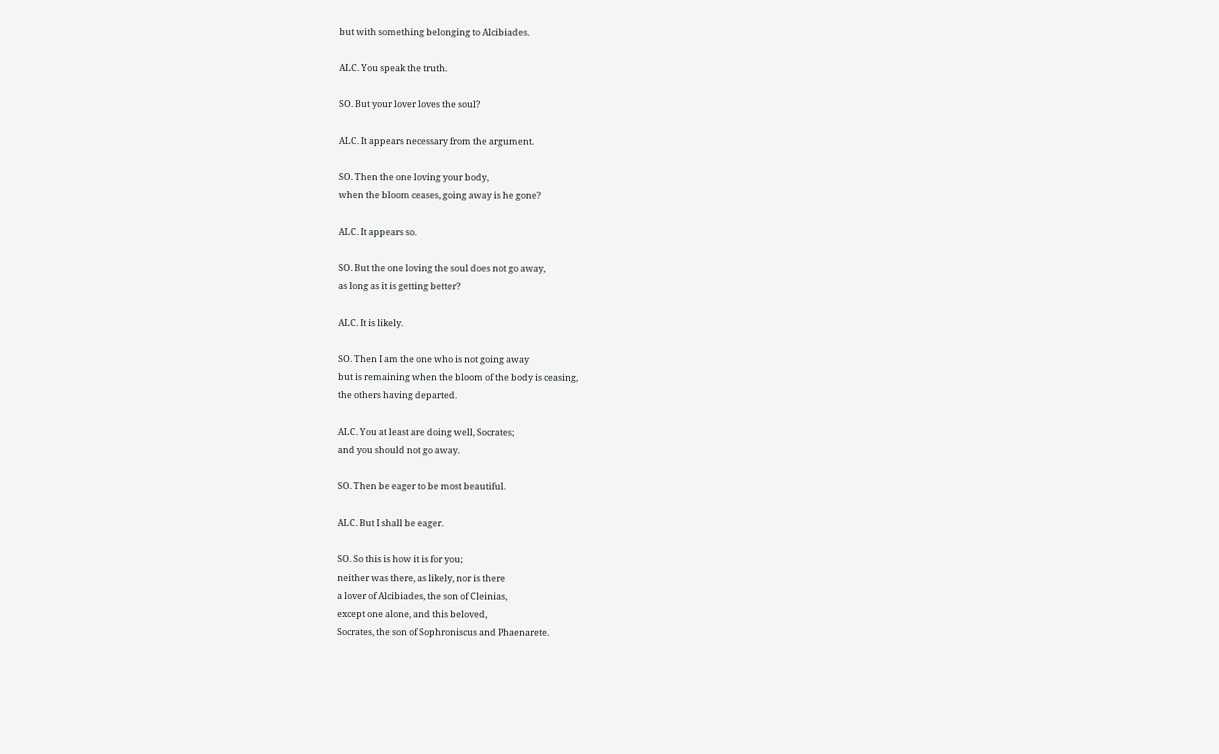but with something belonging to Alcibiades.

ALC. You speak the truth.

SO. But your lover loves the soul?

ALC. It appears necessary from the argument.

SO. Then the one loving your body,
when the bloom ceases, going away is he gone?

ALC. It appears so.

SO. But the one loving the soul does not go away,
as long as it is getting better?

ALC. It is likely.

SO. Then I am the one who is not going away
but is remaining when the bloom of the body is ceasing,
the others having departed.

ALC. You at least are doing well, Socrates;
and you should not go away.

SO. Then be eager to be most beautiful.

ALC. But I shall be eager.

SO. So this is how it is for you;
neither was there, as likely, nor is there
a lover of Alcibiades, the son of Cleinias,
except one alone, and this beloved,
Socrates, the son of Sophroniscus and Phaenarete.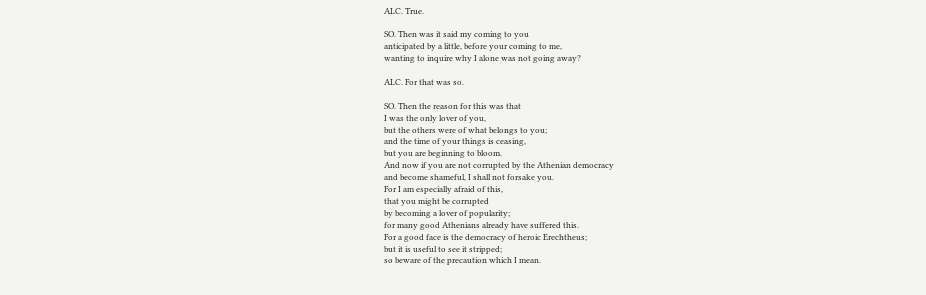ALC. True.

SO. Then was it said my coming to you
anticipated by a little, before your coming to me,
wanting to inquire why I alone was not going away?

ALC. For that was so.

SO. Then the reason for this was that
I was the only lover of you,
but the others were of what belongs to you;
and the time of your things is ceasing,
but you are beginning to bloom.
And now if you are not corrupted by the Athenian democracy
and become shameful, I shall not forsake you.
For I am especially afraid of this,
that you might be corrupted
by becoming a lover of popularity;
for many good Athenians already have suffered this.
For a good face is the democracy of heroic Erechtheus;
but it is useful to see it stripped;
so beware of the precaution which I mean.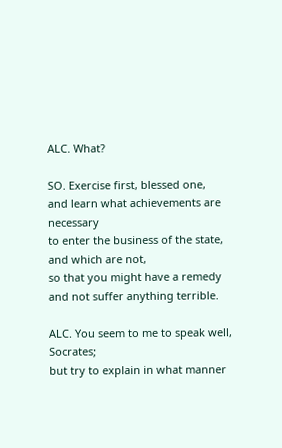ALC. What?

SO. Exercise first, blessed one,
and learn what achievements are necessary
to enter the business of the state,
and which are not,
so that you might have a remedy
and not suffer anything terrible.

ALC. You seem to me to speak well, Socrates;
but try to explain in what manner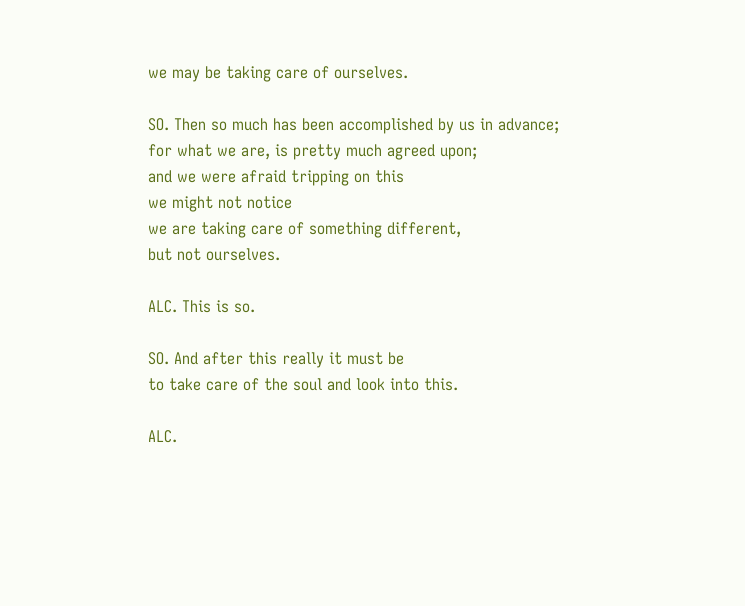we may be taking care of ourselves.

SO. Then so much has been accomplished by us in advance;
for what we are, is pretty much agreed upon;
and we were afraid tripping on this
we might not notice
we are taking care of something different,
but not ourselves.

ALC. This is so.

SO. And after this really it must be
to take care of the soul and look into this.

ALC.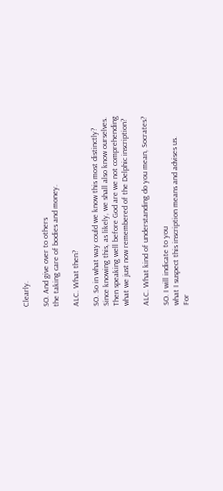Clearly.

SO. And give over to others
the taking care of bodies and money.

ALC. What then?

SO. So in what way could we know this most distinctly?
Since knowing this, as likely, we shall also know ourselves.
Then speaking well before God are we not comprehending
what we just now remembered of the Delphic inscription?

ALC. What kind of understanding do you mean, Socrates?

SO. I will indicate to you
what I suspect this inscription means and advises us.
For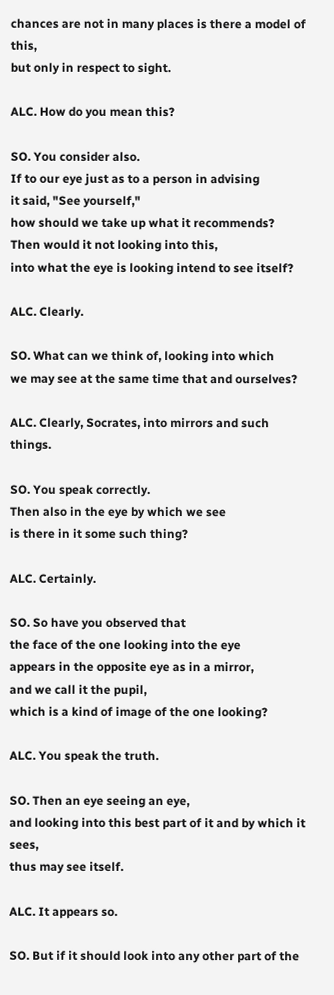chances are not in many places is there a model of this,
but only in respect to sight.

ALC. How do you mean this?

SO. You consider also.
If to our eye just as to a person in advising
it said, "See yourself,"
how should we take up what it recommends?
Then would it not looking into this,
into what the eye is looking intend to see itself?

ALC. Clearly.

SO. What can we think of, looking into which
we may see at the same time that and ourselves?

ALC. Clearly, Socrates, into mirrors and such things.

SO. You speak correctly.
Then also in the eye by which we see
is there in it some such thing?

ALC. Certainly.

SO. So have you observed that
the face of the one looking into the eye
appears in the opposite eye as in a mirror,
and we call it the pupil,
which is a kind of image of the one looking?

ALC. You speak the truth.

SO. Then an eye seeing an eye,
and looking into this best part of it and by which it sees,
thus may see itself.

ALC. It appears so.

SO. But if it should look into any other part of the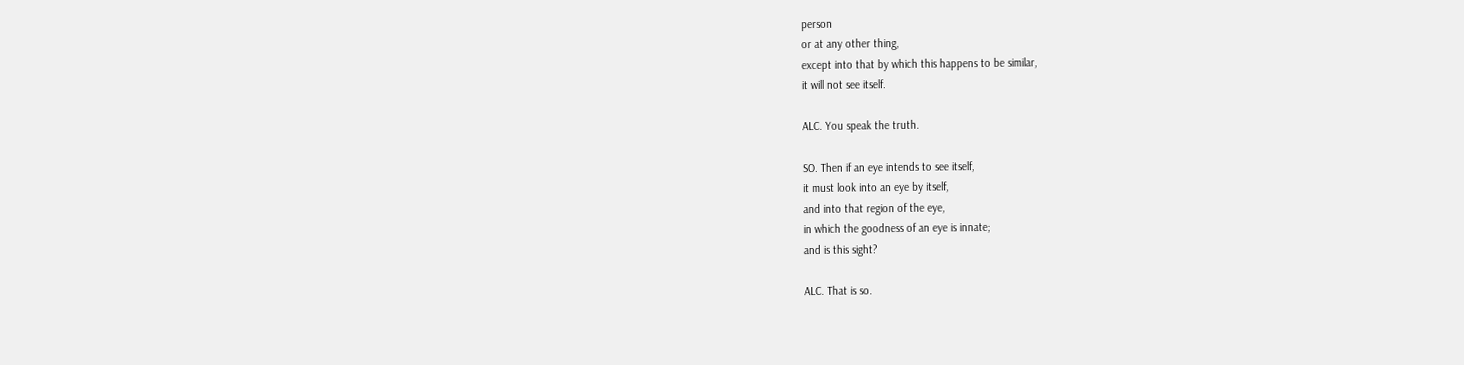person
or at any other thing,
except into that by which this happens to be similar,
it will not see itself.

ALC. You speak the truth.

SO. Then if an eye intends to see itself,
it must look into an eye by itself,
and into that region of the eye,
in which the goodness of an eye is innate;
and is this sight?

ALC. That is so.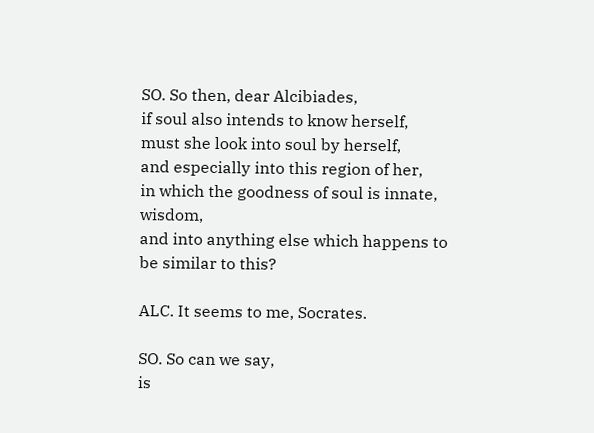SO. So then, dear Alcibiades,
if soul also intends to know herself,
must she look into soul by herself,
and especially into this region of her,
in which the goodness of soul is innate, wisdom,
and into anything else which happens to be similar to this?

ALC. It seems to me, Socrates.

SO. So can we say,
is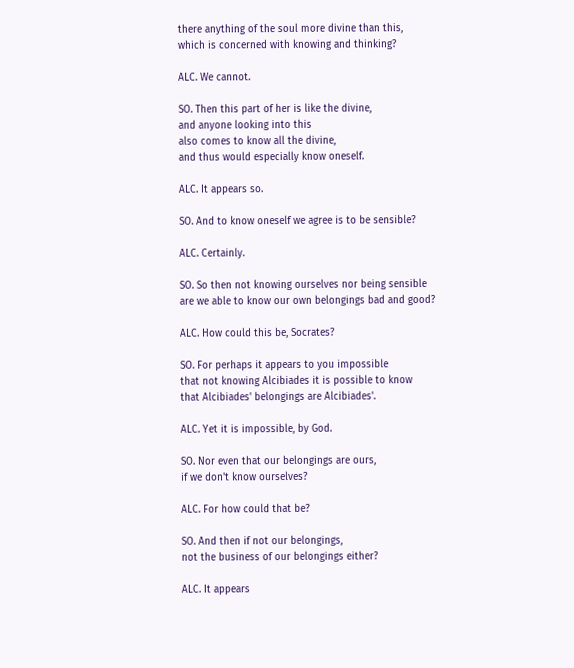there anything of the soul more divine than this,
which is concerned with knowing and thinking?

ALC. We cannot.

SO. Then this part of her is like the divine,
and anyone looking into this
also comes to know all the divine,
and thus would especially know oneself.

ALC. It appears so.

SO. And to know oneself we agree is to be sensible?

ALC. Certainly.

SO. So then not knowing ourselves nor being sensible
are we able to know our own belongings bad and good?

ALC. How could this be, Socrates?

SO. For perhaps it appears to you impossible
that not knowing Alcibiades it is possible to know
that Alcibiades' belongings are Alcibiades'.

ALC. Yet it is impossible, by God.

SO. Nor even that our belongings are ours,
if we don't know ourselves?

ALC. For how could that be?

SO. And then if not our belongings,
not the business of our belongings either?

ALC. It appears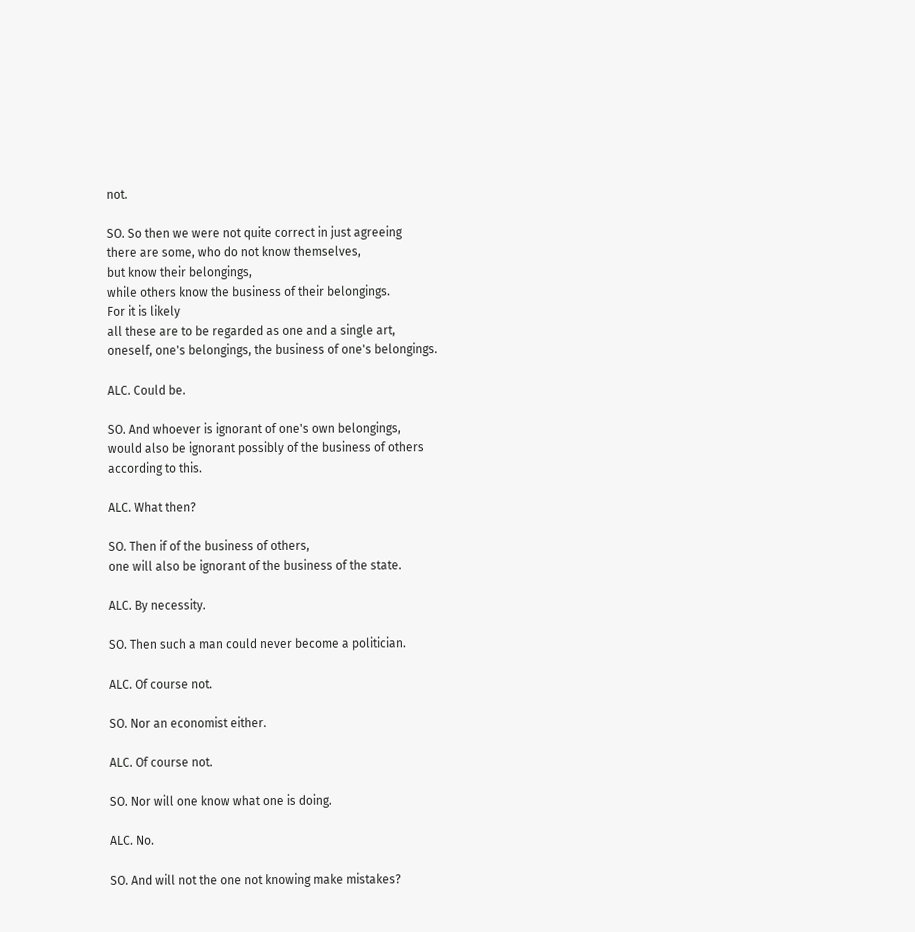not.

SO. So then we were not quite correct in just agreeing
there are some, who do not know themselves,
but know their belongings,
while others know the business of their belongings.
For it is likely
all these are to be regarded as one and a single art,
oneself, one's belongings, the business of one's belongings.

ALC. Could be.

SO. And whoever is ignorant of one's own belongings,
would also be ignorant possibly of the business of others
according to this.

ALC. What then?

SO. Then if of the business of others,
one will also be ignorant of the business of the state.

ALC. By necessity.

SO. Then such a man could never become a politician.

ALC. Of course not.

SO. Nor an economist either.

ALC. Of course not.

SO. Nor will one know what one is doing.

ALC. No.

SO. And will not the one not knowing make mistakes?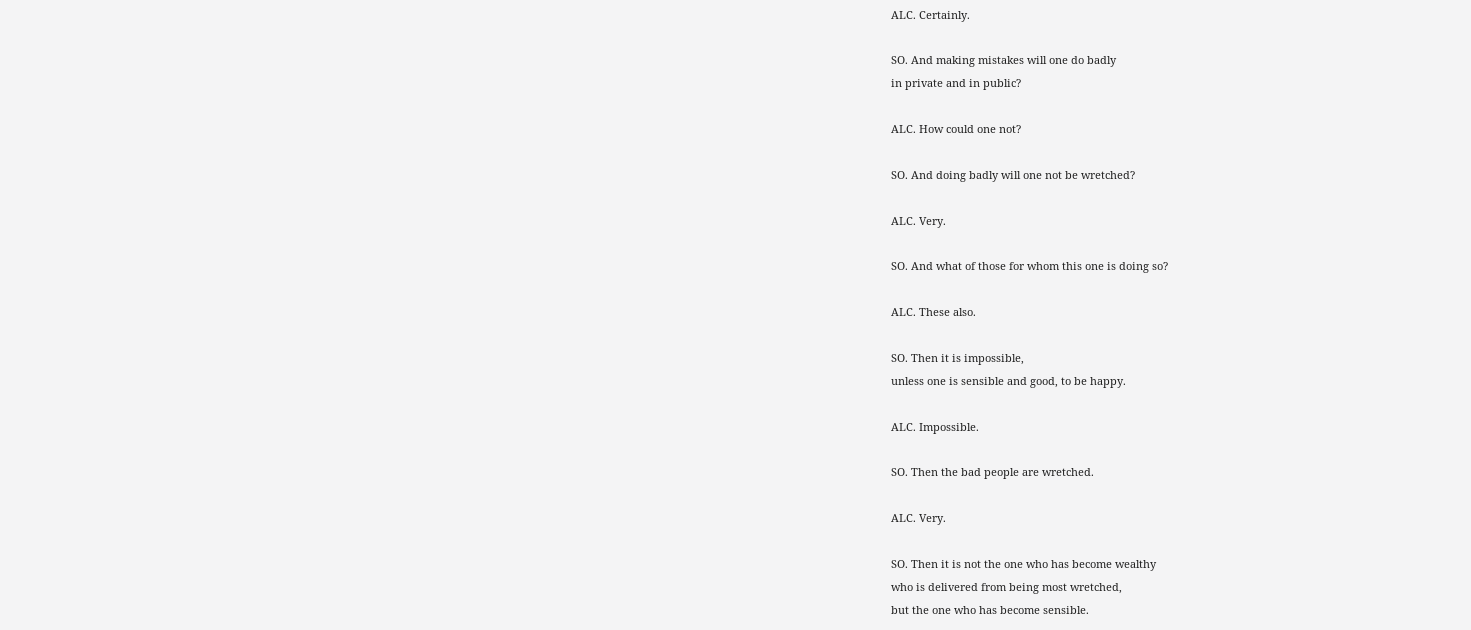ALC. Certainly.

SO. And making mistakes will one do badly
in private and in public?

ALC. How could one not?

SO. And doing badly will one not be wretched?

ALC. Very.

SO. And what of those for whom this one is doing so?

ALC. These also.

SO. Then it is impossible,
unless one is sensible and good, to be happy.

ALC. Impossible.

SO. Then the bad people are wretched.

ALC. Very.

SO. Then it is not the one who has become wealthy
who is delivered from being most wretched,
but the one who has become sensible.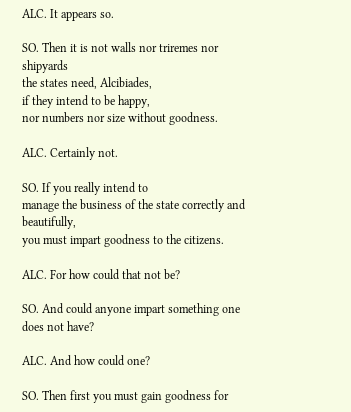ALC. It appears so.

SO. Then it is not walls nor triremes nor shipyards
the states need, Alcibiades,
if they intend to be happy,
nor numbers nor size without goodness.

ALC. Certainly not.

SO. If you really intend to
manage the business of the state correctly and beautifully,
you must impart goodness to the citizens.

ALC. For how could that not be?

SO. And could anyone impart something one does not have?

ALC. And how could one?

SO. Then first you must gain goodness for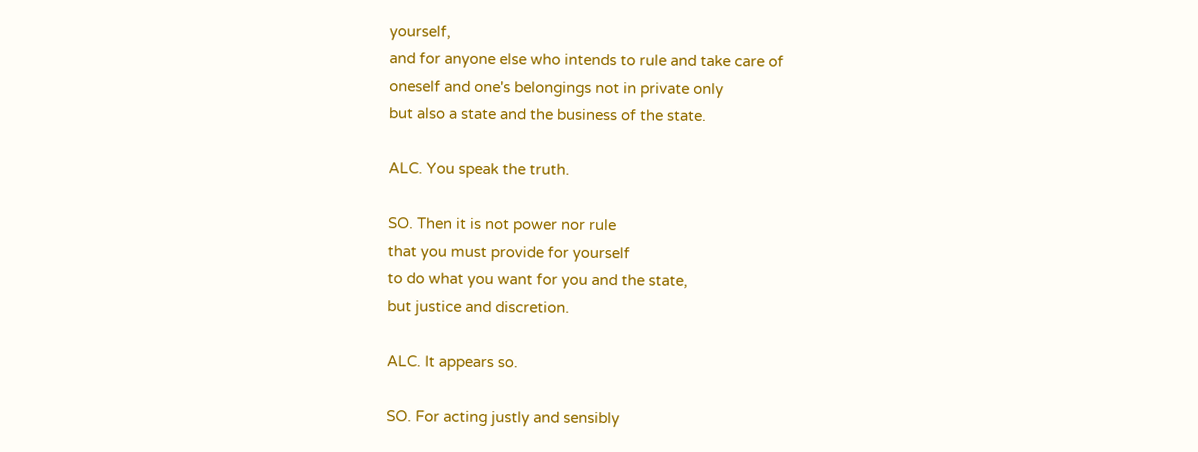yourself,
and for anyone else who intends to rule and take care of
oneself and one's belongings not in private only
but also a state and the business of the state.

ALC. You speak the truth.

SO. Then it is not power nor rule
that you must provide for yourself
to do what you want for you and the state,
but justice and discretion.

ALC. It appears so.

SO. For acting justly and sensibly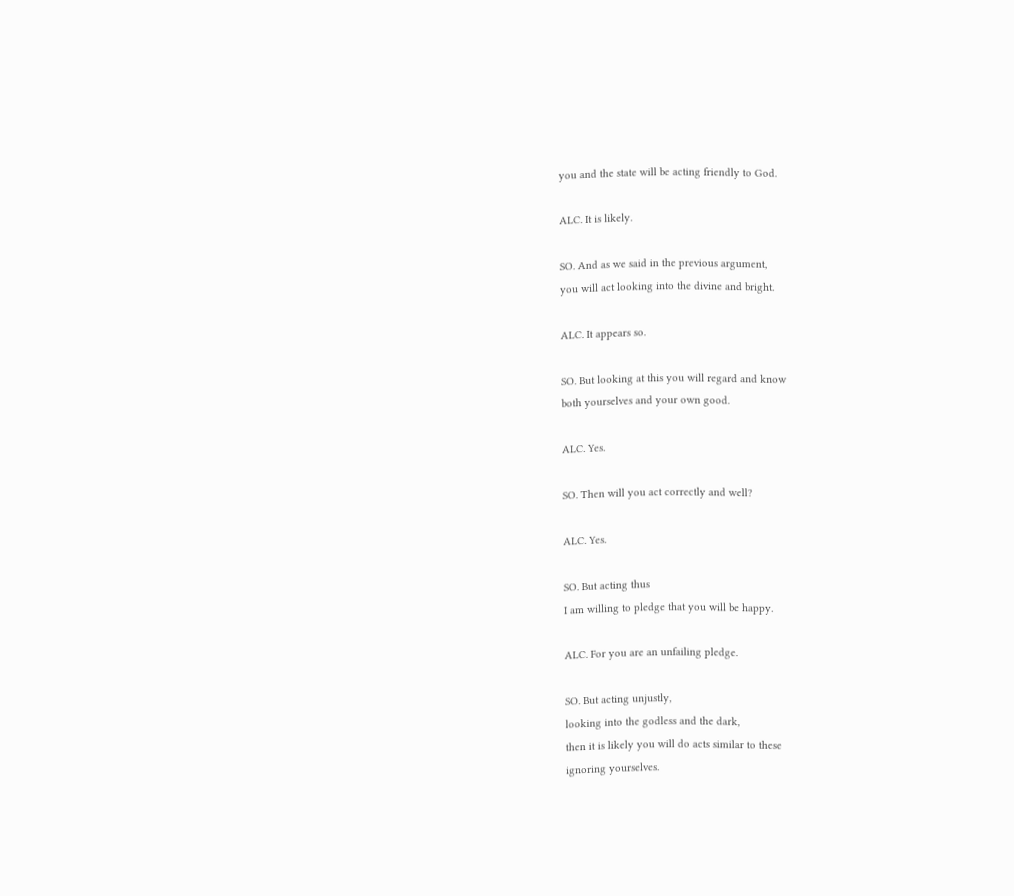you and the state will be acting friendly to God.

ALC. It is likely.

SO. And as we said in the previous argument,
you will act looking into the divine and bright.

ALC. It appears so.

SO. But looking at this you will regard and know
both yourselves and your own good.

ALC. Yes.

SO. Then will you act correctly and well?

ALC. Yes.

SO. But acting thus
I am willing to pledge that you will be happy.

ALC. For you are an unfailing pledge.

SO. But acting unjustly,
looking into the godless and the dark,
then it is likely you will do acts similar to these
ignoring yourselves.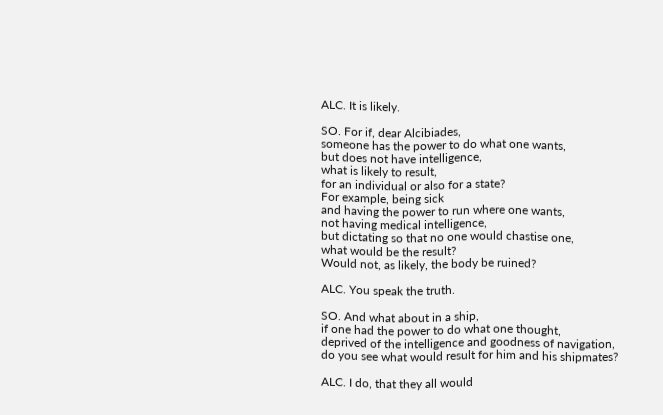ALC. It is likely.

SO. For if, dear Alcibiades,
someone has the power to do what one wants,
but does not have intelligence,
what is likely to result,
for an individual or also for a state?
For example, being sick
and having the power to run where one wants,
not having medical intelligence,
but dictating so that no one would chastise one,
what would be the result?
Would not, as likely, the body be ruined?

ALC. You speak the truth.

SO. And what about in a ship,
if one had the power to do what one thought,
deprived of the intelligence and goodness of navigation,
do you see what would result for him and his shipmates?

ALC. I do, that they all would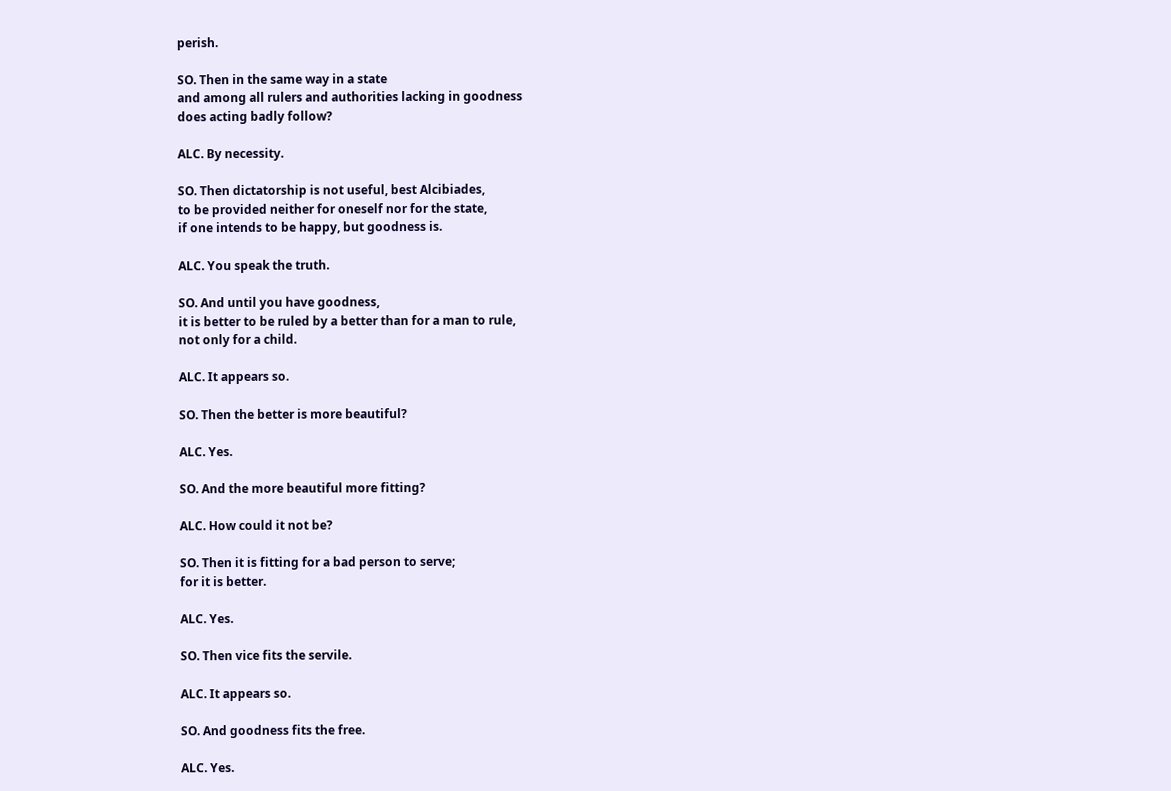perish.

SO. Then in the same way in a state
and among all rulers and authorities lacking in goodness
does acting badly follow?

ALC. By necessity.

SO. Then dictatorship is not useful, best Alcibiades,
to be provided neither for oneself nor for the state,
if one intends to be happy, but goodness is.

ALC. You speak the truth.

SO. And until you have goodness,
it is better to be ruled by a better than for a man to rule,
not only for a child.

ALC. It appears so.

SO. Then the better is more beautiful?

ALC. Yes.

SO. And the more beautiful more fitting?

ALC. How could it not be?

SO. Then it is fitting for a bad person to serve;
for it is better.

ALC. Yes.

SO. Then vice fits the servile.

ALC. It appears so.

SO. And goodness fits the free.

ALC. Yes.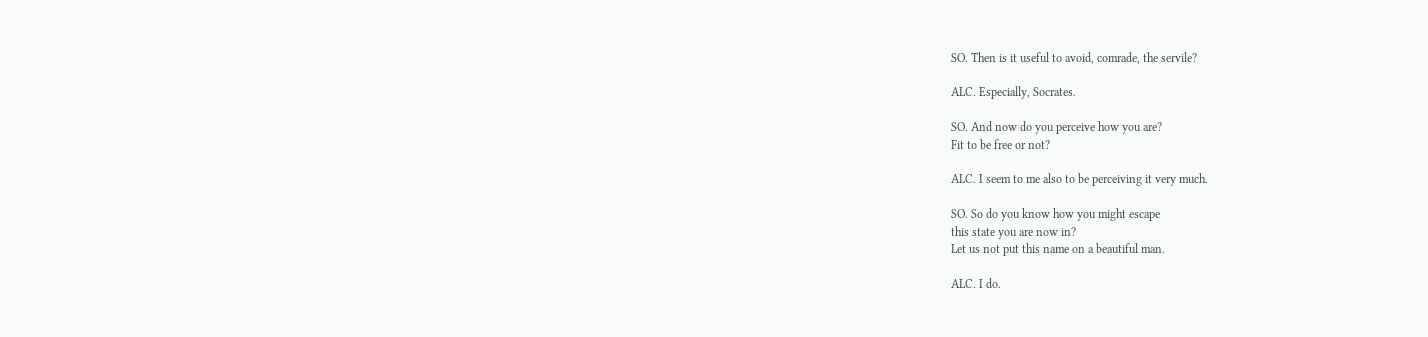SO. Then is it useful to avoid, comrade, the servile?

ALC. Especially, Socrates.

SO. And now do you perceive how you are?
Fit to be free or not?

ALC. I seem to me also to be perceiving it very much.

SO. So do you know how you might escape
this state you are now in?
Let us not put this name on a beautiful man.

ALC. I do.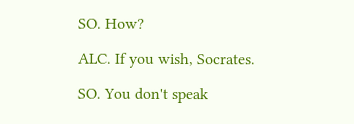SO. How?

ALC. If you wish, Socrates.

SO. You don't speak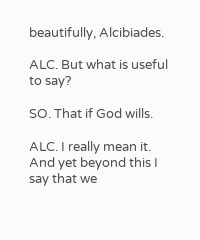beautifully, Alcibiades.

ALC. But what is useful to say?

SO. That if God wills.

ALC. I really mean it.
And yet beyond this I say that we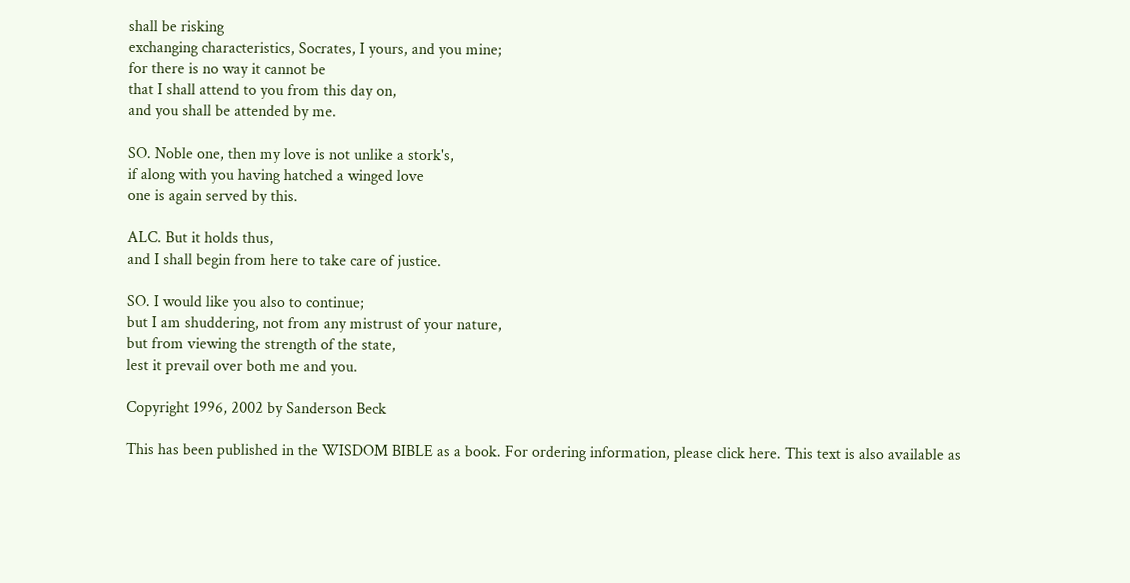shall be risking
exchanging characteristics, Socrates, I yours, and you mine;
for there is no way it cannot be
that I shall attend to you from this day on,
and you shall be attended by me.

SO. Noble one, then my love is not unlike a stork's,
if along with you having hatched a winged love
one is again served by this.

ALC. But it holds thus,
and I shall begin from here to take care of justice.

SO. I would like you also to continue;
but I am shuddering, not from any mistrust of your nature,
but from viewing the strength of the state,
lest it prevail over both me and you.

Copyright 1996, 2002 by Sanderson Beck

This has been published in the WISDOM BIBLE as a book. For ordering information, please click here. This text is also available as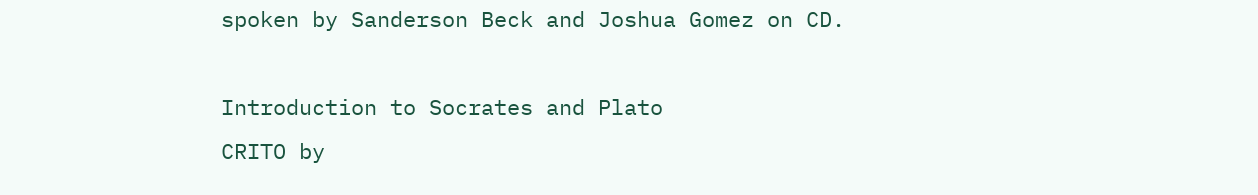spoken by Sanderson Beck and Joshua Gomez on CD.

Introduction to Socrates and Plato
CRITO by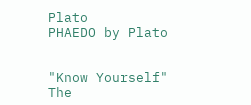Plato
PHAEDO by Plato


"Know Yourself"
The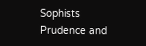Sophists
Prudence and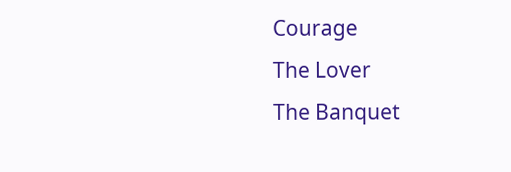Courage
The Lover
The Banquet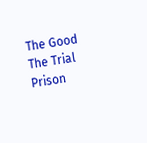The Good
The Trial
Prison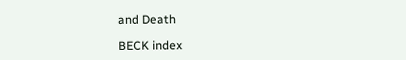and Death

BECK index